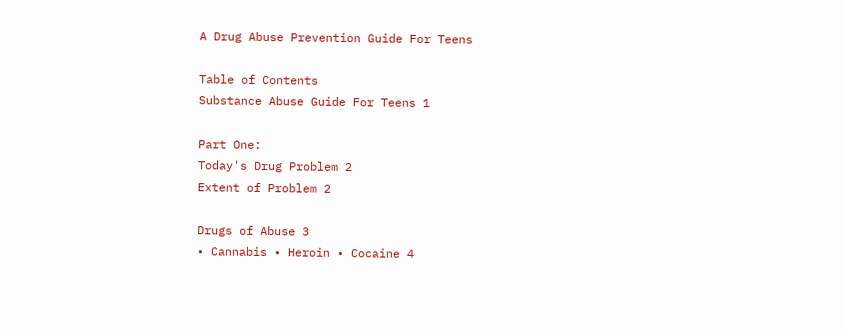A Drug Abuse Prevention Guide For Teens

Table of Contents
Substance Abuse Guide For Teens 1

Part One:
Today's Drug Problem 2
Extent of Problem 2

Drugs of Abuse 3
• Cannabis • Heroin • Cocaine 4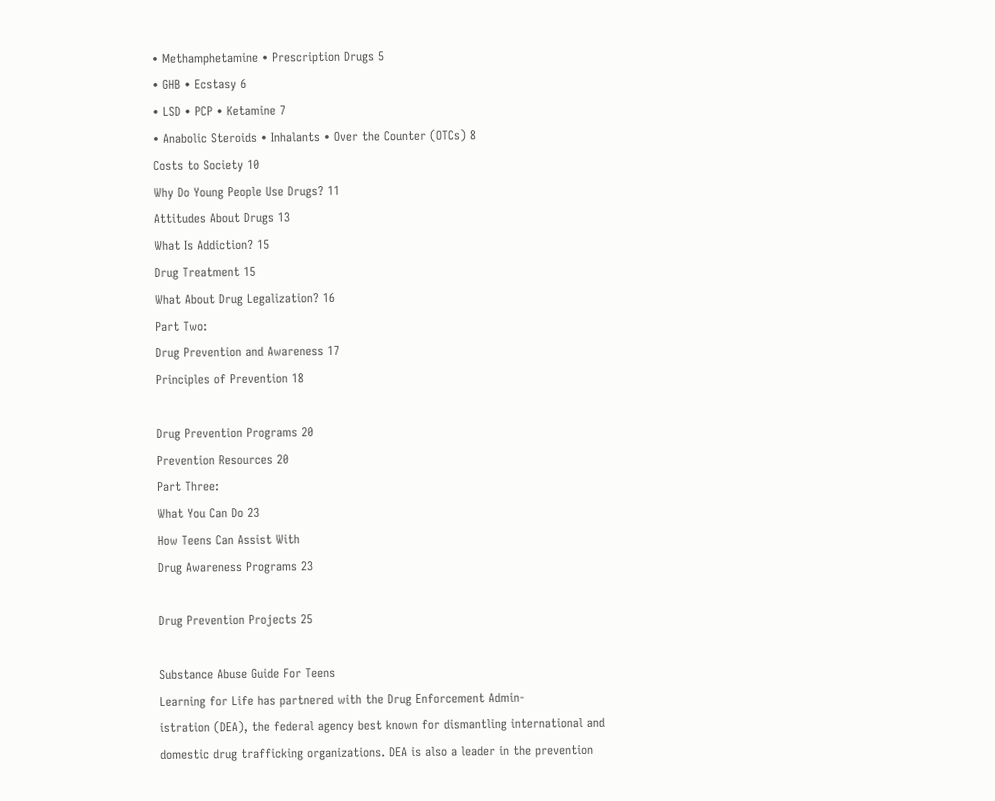• Methamphetamine • Prescription Drugs 5
• GHB • Ecstasy 6
• LSD • PCP • Ketamine 7
• Anabolic Steroids • Inhalants • Over the Counter (OTCs) 8
Costs to Society 10
Why Do Young People Use Drugs? 11
Attitudes About Drugs 13
What Is Addiction? 15
Drug Treatment 15
What About Drug Legalization? 16
Part Two:
Drug Prevention and Awareness 17
Principles of Prevention 18

Drug Prevention Programs 20
Prevention Resources 20
Part Three:
What You Can Do 23
How Teens Can Assist With
Drug Awareness Programs 23

Drug Prevention Projects 25

Substance Abuse Guide For Teens
Learning for Life has partnered with the Drug Enforcement Admin-
istration (DEA), the federal agency best known for dismantling international and domestic drug trafficking organizations. DEA is also a leader in the prevention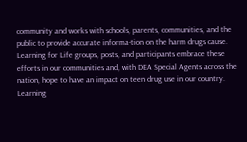community and works with schools, parents, communities, and the public to provide accurate informa-tion on the harm drugs cause. Learning for Life groups, posts, and participants embrace these efforts in our communities and, with DEA Special Agents across the nation, hope to have an impact on teen drug use in our country.
Learning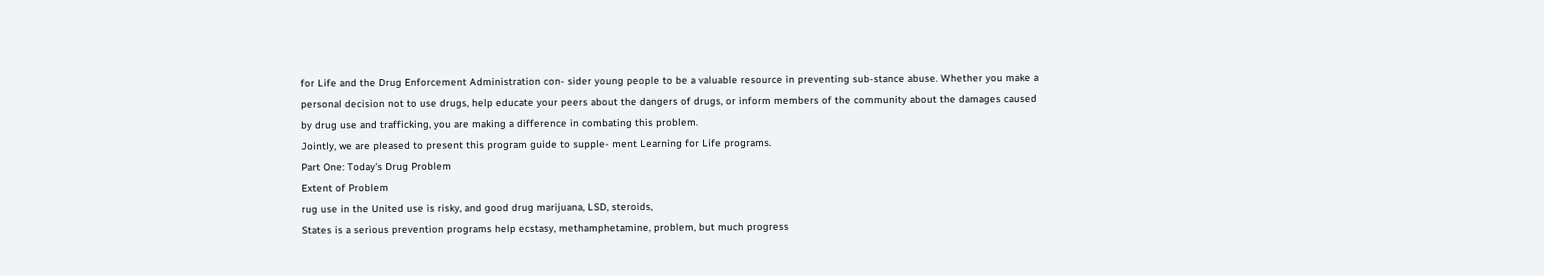for Life and the Drug Enforcement Administration con- sider young people to be a valuable resource in preventing sub-stance abuse. Whether you make a personal decision not to use drugs, help educate your peers about the dangers of drugs, or inform members of the community about the damages caused by drug use and trafficking, you are making a difference in combating this problem.
Jointly, we are pleased to present this program guide to supple- ment Learning for Life programs.
Part One: Today's Drug Problem
Extent of Problem
rug use in the United use is risky, and good drug marijuana, LSD, steroids,
States is a serious prevention programs help ecstasy, methamphetamine, problem, but much progress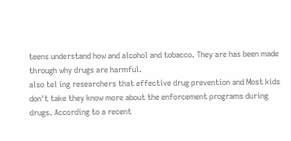teens understand how and alcohol and tobacco. They are has been made through why drugs are harmful.
also tel ing researchers that effective drug prevention and Most kids don't take they know more about the enforcement programs during drugs. According to a recent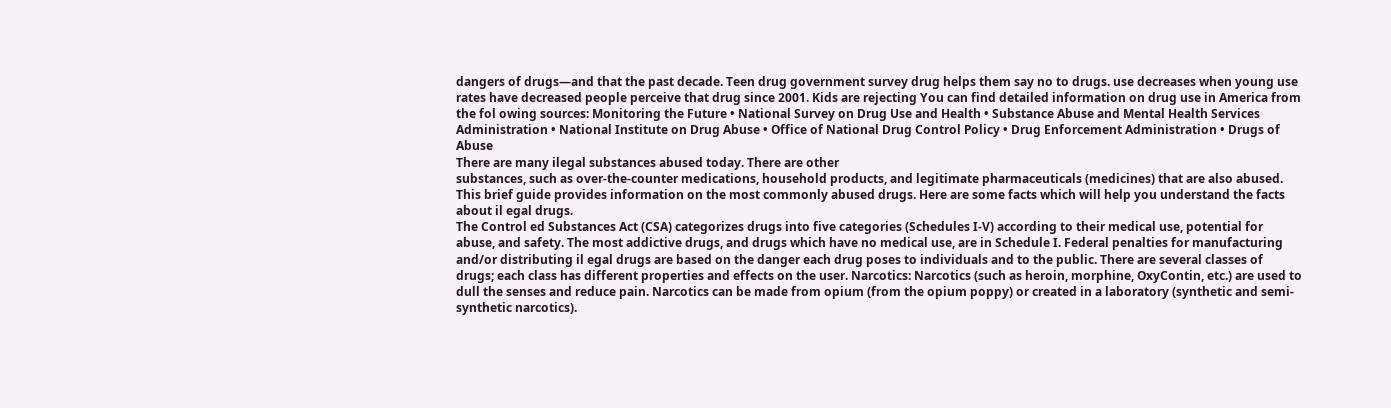dangers of drugs—and that the past decade. Teen drug government survey drug helps them say no to drugs. use decreases when young use rates have decreased people perceive that drug since 2001. Kids are rejecting You can find detailed information on drug use in America from the fol owing sources: Monitoring the Future • National Survey on Drug Use and Health • Substance Abuse and Mental Health Services Administration • National Institute on Drug Abuse • Office of National Drug Control Policy • Drug Enforcement Administration • Drugs of Abuse
There are many ilegal substances abused today. There are other
substances, such as over-the-counter medications, household products, and legitimate pharmaceuticals (medicines) that are also abused. This brief guide provides information on the most commonly abused drugs. Here are some facts which will help you understand the facts about il egal drugs.
The Control ed Substances Act (CSA) categorizes drugs into five categories (Schedules I-V) according to their medical use, potential for abuse, and safety. The most addictive drugs, and drugs which have no medical use, are in Schedule I. Federal penalties for manufacturing and/or distributing il egal drugs are based on the danger each drug poses to individuals and to the public. There are several classes of drugs; each class has different properties and effects on the user. Narcotics: Narcotics (such as heroin, morphine, OxyContin, etc.) are used to
dull the senses and reduce pain. Narcotics can be made from opium (from the opium poppy) or created in a laboratory (synthetic and semi-synthetic narcotics).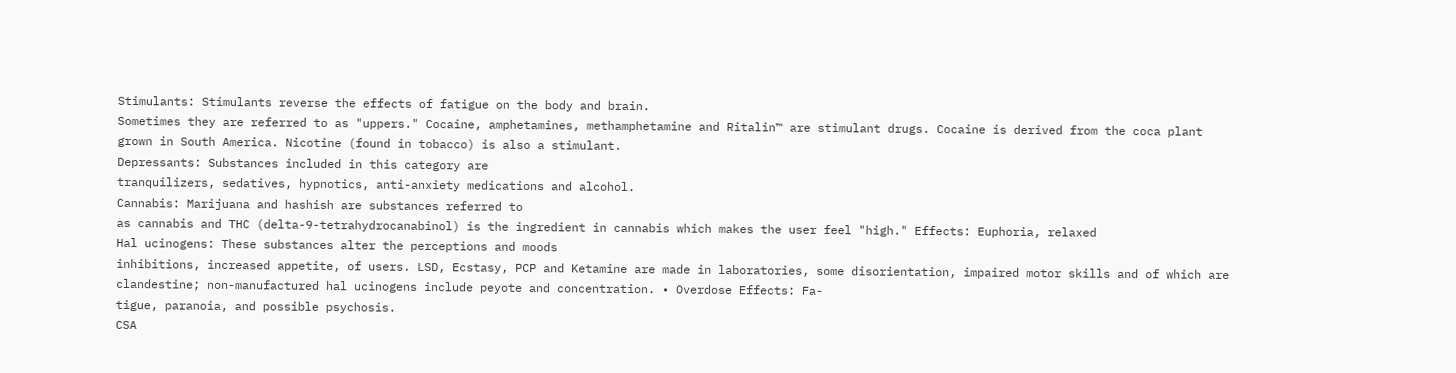Stimulants: Stimulants reverse the effects of fatigue on the body and brain.
Sometimes they are referred to as "uppers." Cocaine, amphetamines, methamphetamine and Ritalin™ are stimulant drugs. Cocaine is derived from the coca plant grown in South America. Nicotine (found in tobacco) is also a stimulant.
Depressants: Substances included in this category are
tranquilizers, sedatives, hypnotics, anti-anxiety medications and alcohol.
Cannabis: Marijuana and hashish are substances referred to
as cannabis and THC (delta-9-tetrahydrocanabinol) is the ingredient in cannabis which makes the user feel "high." Effects: Euphoria, relaxed
Hal ucinogens: These substances alter the perceptions and moods
inhibitions, increased appetite, of users. LSD, Ecstasy, PCP and Ketamine are made in laboratories, some disorientation, impaired motor skills and of which are clandestine; non-manufactured hal ucinogens include peyote and concentration. • Overdose Effects: Fa-
tigue, paranoia, and possible psychosis.
CSA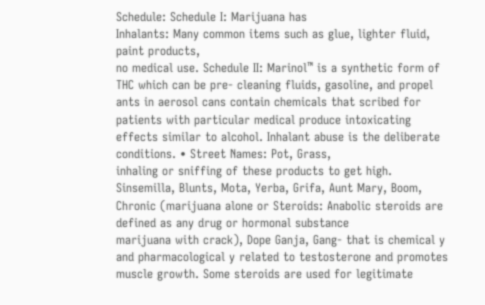Schedule: Schedule I: Marijuana has
Inhalants: Many common items such as glue, lighter fluid, paint products,
no medical use. Schedule II: Marinol™ is a synthetic form of THC which can be pre- cleaning fluids, gasoline, and propel ants in aerosol cans contain chemicals that scribed for patients with particular medical produce intoxicating effects similar to alcohol. Inhalant abuse is the deliberate conditions. • Street Names: Pot, Grass,
inhaling or sniffing of these products to get high.
Sinsemilla, Blunts, Mota, Yerba, Grifa, Aunt Mary, Boom, Chronic (marijuana alone or Steroids: Anabolic steroids are defined as any drug or hormonal substance
marijuana with crack), Dope Ganja, Gang- that is chemical y and pharmacological y related to testosterone and promotes muscle growth. Some steroids are used for legitimate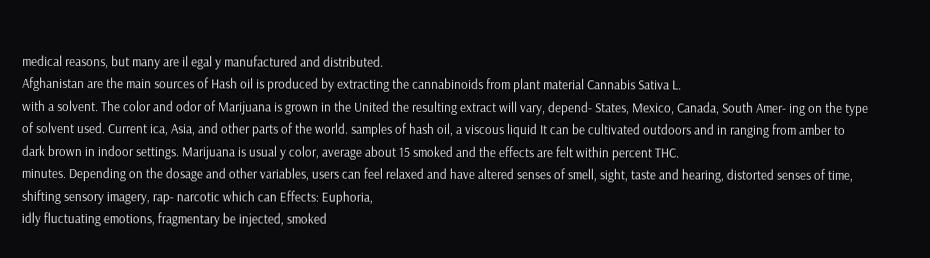medical reasons, but many are il egal y manufactured and distributed.
Afghanistan are the main sources of Hash oil is produced by extracting the cannabinoids from plant material Cannabis Sativa L.
with a solvent. The color and odor of Marijuana is grown in the United the resulting extract will vary, depend- States, Mexico, Canada, South Amer- ing on the type of solvent used. Current ica, Asia, and other parts of the world. samples of hash oil, a viscous liquid It can be cultivated outdoors and in ranging from amber to dark brown in indoor settings. Marijuana is usual y color, average about 15 smoked and the effects are felt within percent THC.
minutes. Depending on the dosage and other variables, users can feel relaxed and have altered senses of smell, sight, taste and hearing, distorted senses of time, shifting sensory imagery, rap- narcotic which can Effects: Euphoria,
idly fluctuating emotions, fragmentary be injected, smoked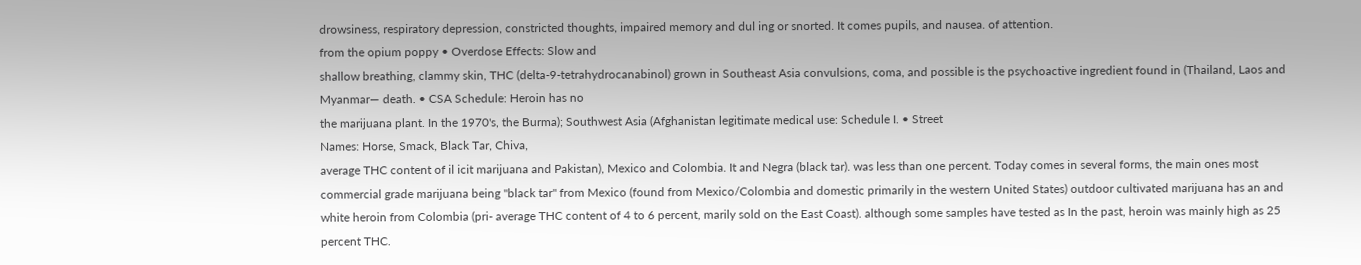drowsiness, respiratory depression, constricted thoughts, impaired memory and dul ing or snorted. It comes pupils, and nausea. of attention.
from the opium poppy • Overdose Effects: Slow and
shallow breathing, clammy skin, THC (delta-9-tetrahydrocanabinol) grown in Southeast Asia convulsions, coma, and possible is the psychoactive ingredient found in (Thailand, Laos and Myanmar— death. • CSA Schedule: Heroin has no
the marijuana plant. In the 1970's, the Burma); Southwest Asia (Afghanistan legitimate medical use: Schedule I. • Street
Names: Horse, Smack, Black Tar, Chiva,
average THC content of il icit marijuana and Pakistan), Mexico and Colombia. It and Negra (black tar). was less than one percent. Today comes in several forms, the main ones most commercial grade marijuana being "black tar" from Mexico (found from Mexico/Colombia and domestic primarily in the western United States) outdoor cultivated marijuana has an and white heroin from Colombia (pri- average THC content of 4 to 6 percent, marily sold on the East Coast). although some samples have tested as In the past, heroin was mainly high as 25 percent THC.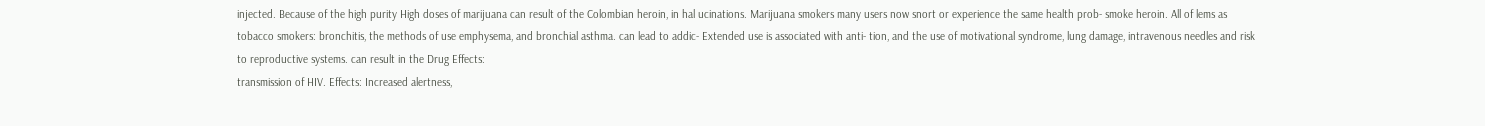injected. Because of the high purity High doses of marijuana can result of the Colombian heroin, in hal ucinations. Marijuana smokers many users now snort or experience the same health prob- smoke heroin. All of lems as tobacco smokers: bronchitis, the methods of use emphysema, and bronchial asthma. can lead to addic- Extended use is associated with anti- tion, and the use of motivational syndrome, lung damage, intravenous needles and risk to reproductive systems. can result in the Drug Effects:
transmission of HIV. Effects: Increased alertness,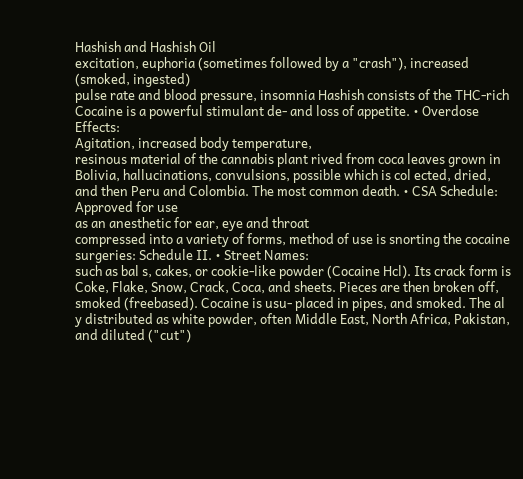Hashish and Hashish Oil
excitation, euphoria (sometimes followed by a "crash"), increased (smoked, ingested)
pulse rate and blood pressure, insomnia Hashish consists of the THC-rich Cocaine is a powerful stimulant de- and loss of appetite. • Overdose Effects:
Agitation, increased body temperature,
resinous material of the cannabis plant rived from coca leaves grown in Bolivia, hallucinations, convulsions, possible which is col ected, dried, and then Peru and Colombia. The most common death. • CSA Schedule: Approved for use
as an anesthetic for ear, eye and throat
compressed into a variety of forms, method of use is snorting the cocaine surgeries: Schedule II. • Street Names:
such as bal s, cakes, or cookie-like powder (Cocaine Hcl). Its crack form is Coke, Flake, Snow, Crack, Coca, and sheets. Pieces are then broken off, smoked (freebased). Cocaine is usu- placed in pipes, and smoked. The al y distributed as white powder, often Middle East, North Africa, Pakistan, and diluted ("cut")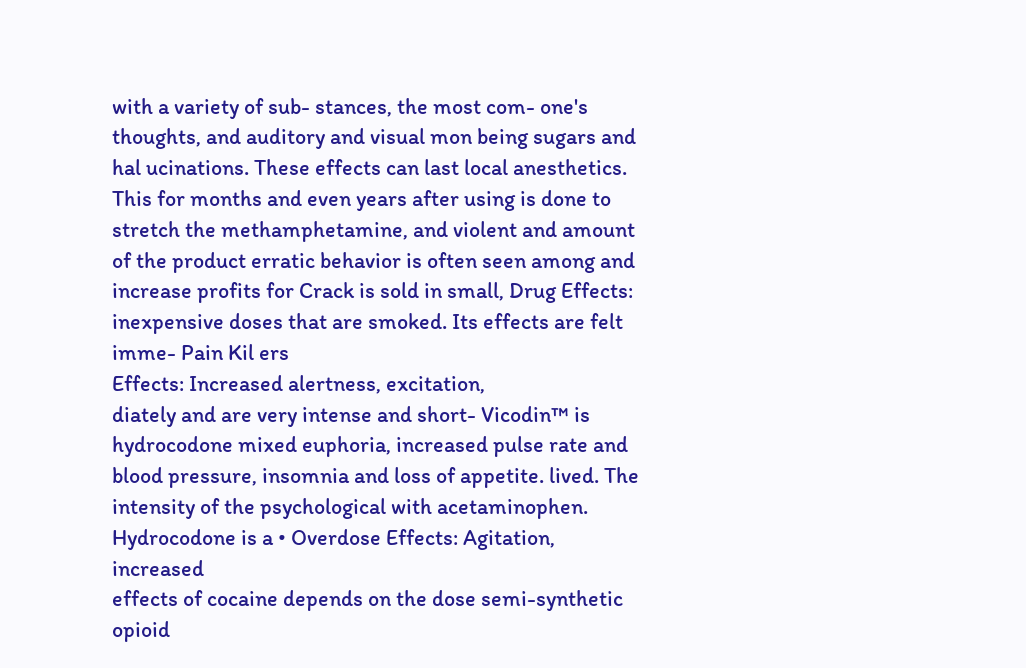with a variety of sub- stances, the most com- one's thoughts, and auditory and visual mon being sugars and hal ucinations. These effects can last local anesthetics. This for months and even years after using is done to stretch the methamphetamine, and violent and amount of the product erratic behavior is often seen among and increase profits for Crack is sold in small, Drug Effects:
inexpensive doses that are smoked. Its effects are felt imme- Pain Kil ers
Effects: Increased alertness, excitation,
diately and are very intense and short- Vicodin™ is hydrocodone mixed euphoria, increased pulse rate and blood pressure, insomnia and loss of appetite. lived. The intensity of the psychological with acetaminophen. Hydrocodone is a • Overdose Effects: Agitation, increased
effects of cocaine depends on the dose semi-synthetic opioid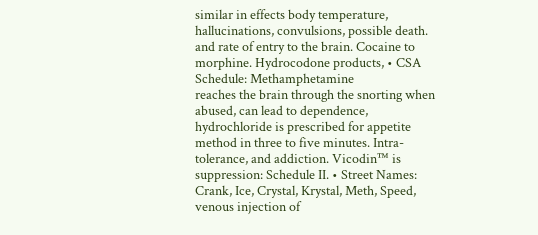similar in effects body temperature, hallucinations, convulsions, possible death. and rate of entry to the brain. Cocaine to morphine. Hydrocodone products, • CSA Schedule: Methamphetamine
reaches the brain through the snorting when abused, can lead to dependence, hydrochloride is prescribed for appetite method in three to five minutes. Intra- tolerance, and addiction. Vicodin™ is suppression: Schedule II. • Street Names:
Crank, Ice, Crystal, Krystal, Meth, Speed,
venous injection of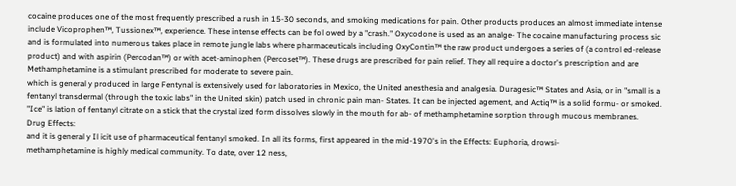cocaine produces one of the most frequently prescribed a rush in 15-30 seconds, and smoking medications for pain. Other products produces an almost immediate intense include Vicoprophen™, Tussionex™, experience. These intense effects can be fol owed by a "crash." Oxycodone is used as an analge- The cocaine manufacturing process sic and is formulated into numerous takes place in remote jungle labs where pharmaceuticals including OxyContin™ the raw product undergoes a series of (a control ed-release product) and with aspirin (Percodan™) or with acet-aminophen (Percoset™). These drugs are prescribed for pain relief. They all require a doctor's prescription and are Methamphetamine is a stimulant prescribed for moderate to severe pain.
which is general y produced in large Fentynal is extensively used for laboratories in Mexico, the United anesthesia and analgesia. Duragesic™ States and Asia, or in "small is a fentanyl transdermal (through the toxic labs" in the United skin) patch used in chronic pain man- States. It can be injected agement, and Actiq™ is a solid formu- or smoked. "Ice" is lation of fentanyl citrate on a stick that the crystal ized form dissolves slowly in the mouth for ab- of methamphetamine sorption through mucous membranes.
Drug Effects:
and it is general y Il icit use of pharmaceutical fentanyl smoked. In all its forms, first appeared in the mid-1970's in the Effects: Euphoria, drowsi-
methamphetamine is highly medical community. To date, over 12 ness,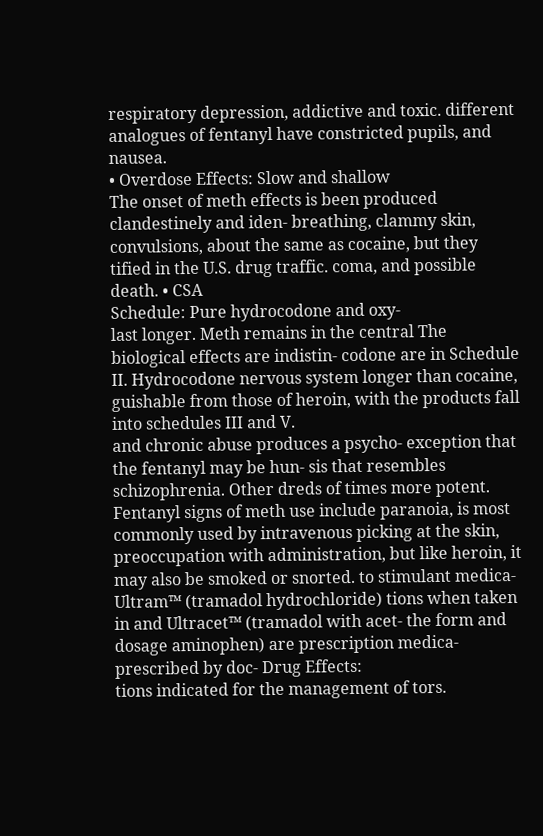respiratory depression, addictive and toxic. different analogues of fentanyl have constricted pupils, and nausea.
• Overdose Effects: Slow and shallow
The onset of meth effects is been produced clandestinely and iden- breathing, clammy skin, convulsions, about the same as cocaine, but they tified in the U.S. drug traffic. coma, and possible death. • CSA
Schedule: Pure hydrocodone and oxy-
last longer. Meth remains in the central The biological effects are indistin- codone are in Schedule II. Hydrocodone nervous system longer than cocaine, guishable from those of heroin, with the products fall into schedules III and V.
and chronic abuse produces a psycho- exception that the fentanyl may be hun- sis that resembles schizophrenia. Other dreds of times more potent. Fentanyl signs of meth use include paranoia, is most commonly used by intravenous picking at the skin, preoccupation with administration, but like heroin, it may also be smoked or snorted. to stimulant medica- Ultram™ (tramadol hydrochloride) tions when taken in and Ultracet™ (tramadol with acet- the form and dosage aminophen) are prescription medica- prescribed by doc- Drug Effects:
tions indicated for the management of tors.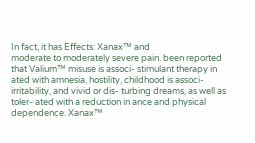In fact, it has Effects: Xanax™ and
moderate to moderately severe pain. been reported that Valium™ misuse is associ- stimulant therapy in ated with amnesia, hostility, childhood is associ- irritability, and vivid or dis- turbing dreams, as well as toler- ated with a reduction in ance and physical dependence. Xanax™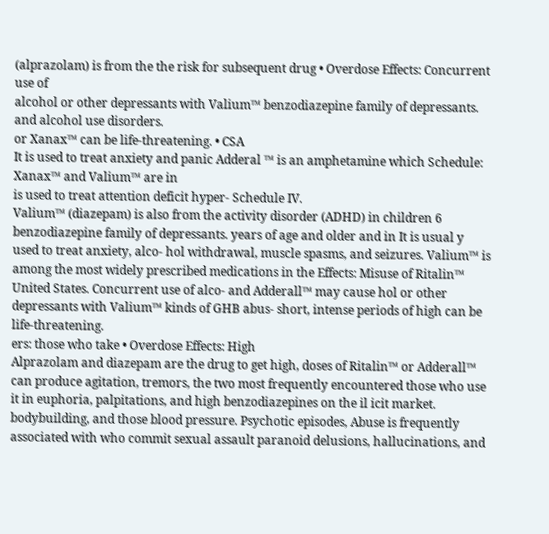(alprazolam) is from the the risk for subsequent drug • Overdose Effects: Concurrent use of
alcohol or other depressants with Valium™ benzodiazepine family of depressants. and alcohol use disorders.
or Xanax™ can be life-threatening. • CSA
It is used to treat anxiety and panic Adderal ™ is an amphetamine which Schedule: Xanax™ and Valium™ are in
is used to treat attention deficit hyper- Schedule IV.
Valium™ (diazepam) is also from the activity disorder (ADHD) in children 6 benzodiazepine family of depressants. years of age and older and in It is usual y used to treat anxiety, alco- hol withdrawal, muscle spasms, and seizures. Valium™ is among the most widely prescribed medications in the Effects: Misuse of Ritalin™
United States. Concurrent use of alco- and Adderall™ may cause hol or other depressants with Valium™ kinds of GHB abus- short, intense periods of high can be life-threatening.
ers: those who take • Overdose Effects: High
Alprazolam and diazepam are the drug to get high, doses of Ritalin™ or Adderall™ can produce agitation, tremors, the two most frequently encountered those who use it in euphoria, palpitations, and high benzodiazepines on the il icit market. bodybuilding, and those blood pressure. Psychotic episodes, Abuse is frequently associated with who commit sexual assault paranoid delusions, hallucinations, and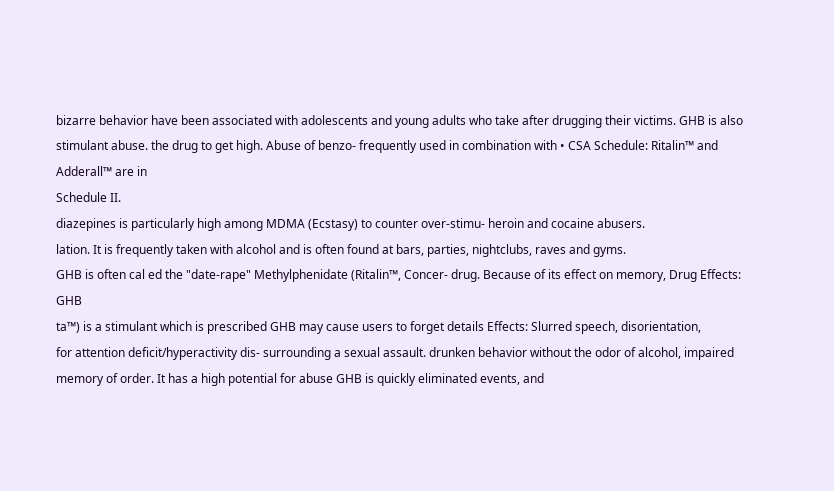bizarre behavior have been associated with adolescents and young adults who take after drugging their victims. GHB is also stimulant abuse. the drug to get high. Abuse of benzo- frequently used in combination with • CSA Schedule: Ritalin™ and Adderall™ are in
Schedule II.
diazepines is particularly high among MDMA (Ecstasy) to counter over-stimu- heroin and cocaine abusers.
lation. It is frequently taken with alcohol and is often found at bars, parties, nightclubs, raves and gyms.
GHB is often cal ed the "date-rape" Methylphenidate (Ritalin™, Concer- drug. Because of its effect on memory, Drug Effects: GHB
ta™) is a stimulant which is prescribed GHB may cause users to forget details Effects: Slurred speech, disorientation,
for attention deficit/hyperactivity dis- surrounding a sexual assault. drunken behavior without the odor of alcohol, impaired memory of order. It has a high potential for abuse GHB is quickly eliminated events, and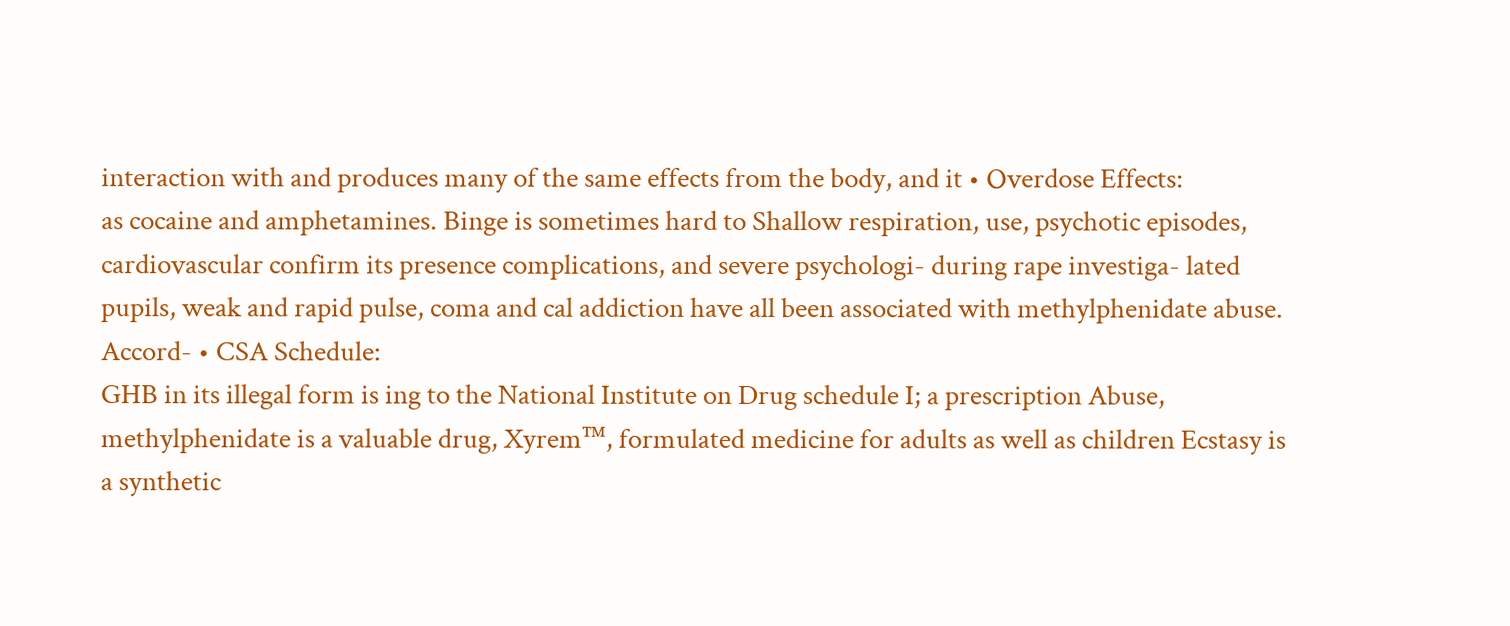interaction with and produces many of the same effects from the body, and it • Overdose Effects:
as cocaine and amphetamines. Binge is sometimes hard to Shallow respiration, use, psychotic episodes, cardiovascular confirm its presence complications, and severe psychologi- during rape investiga- lated pupils, weak and rapid pulse, coma and cal addiction have all been associated with methylphenidate abuse. Accord- • CSA Schedule:
GHB in its illegal form is ing to the National Institute on Drug schedule I; a prescription Abuse, methylphenidate is a valuable drug, Xyrem™, formulated medicine for adults as well as children Ecstasy is a synthetic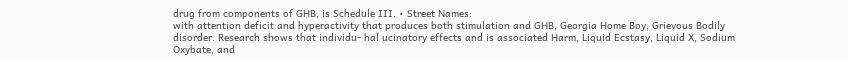drug from components of GHB, is Schedule III. • Street Names:
with attention deficit and hyperactivity that produces both stimulation and GHB, Georgia Home Boy, Grievous Bodily disorder. Research shows that individu- hal ucinatory effects and is associated Harm, Liquid Ecstasy, Liquid X, Sodium Oxybate, and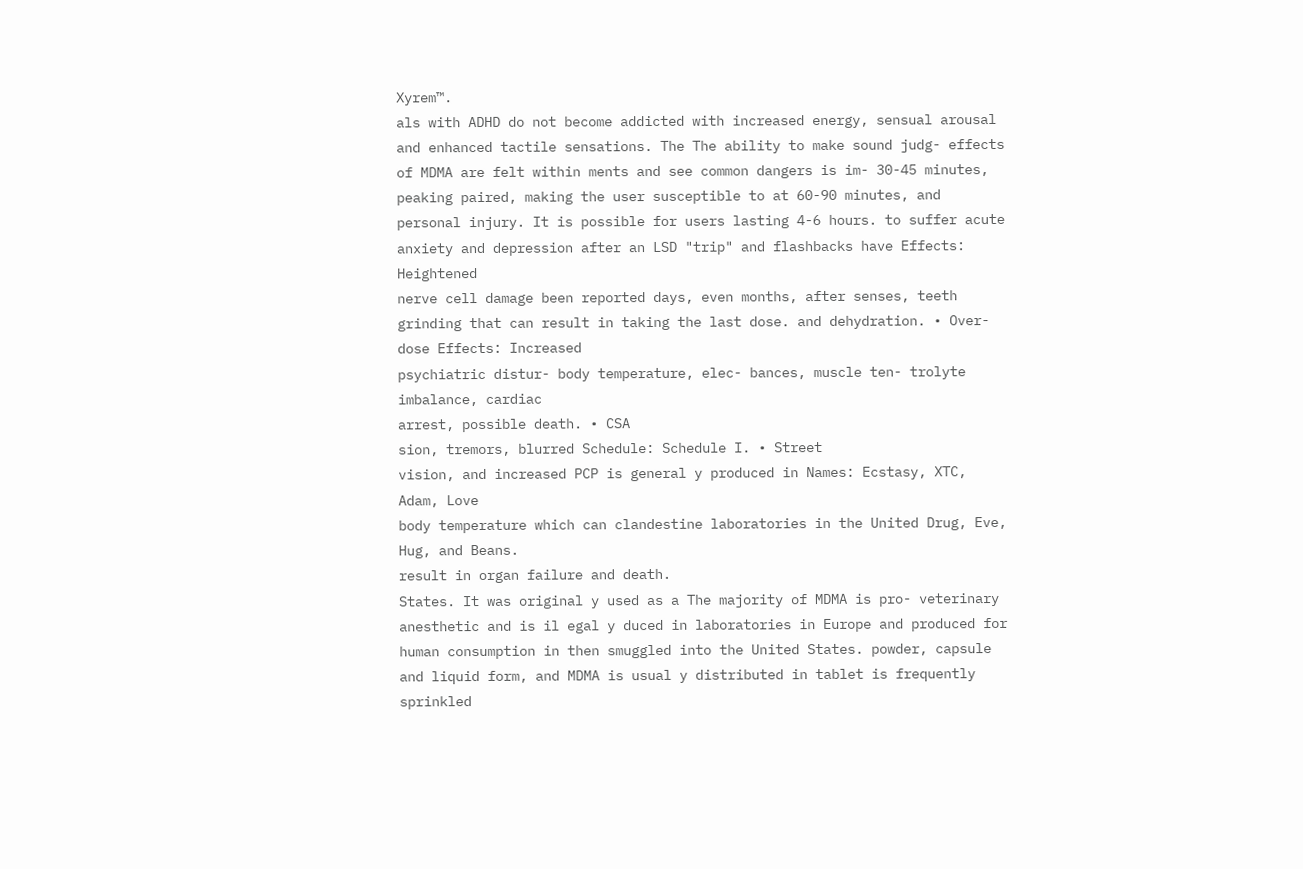Xyrem™.
als with ADHD do not become addicted with increased energy, sensual arousal and enhanced tactile sensations. The The ability to make sound judg- effects of MDMA are felt within ments and see common dangers is im- 30-45 minutes, peaking paired, making the user susceptible to at 60-90 minutes, and personal injury. It is possible for users lasting 4-6 hours. to suffer acute anxiety and depression after an LSD "trip" and flashbacks have Effects: Heightened
nerve cell damage been reported days, even months, after senses, teeth grinding that can result in taking the last dose. and dehydration. • Over-
dose Effects: Increased
psychiatric distur- body temperature, elec- bances, muscle ten- trolyte imbalance, cardiac
arrest, possible death. • CSA
sion, tremors, blurred Schedule: Schedule I. • Street
vision, and increased PCP is general y produced in Names: Ecstasy, XTC, Adam, Love
body temperature which can clandestine laboratories in the United Drug, Eve, Hug, and Beans.
result in organ failure and death.
States. It was original y used as a The majority of MDMA is pro- veterinary anesthetic and is il egal y duced in laboratories in Europe and produced for human consumption in then smuggled into the United States. powder, capsule and liquid form, and MDMA is usual y distributed in tablet is frequently sprinkled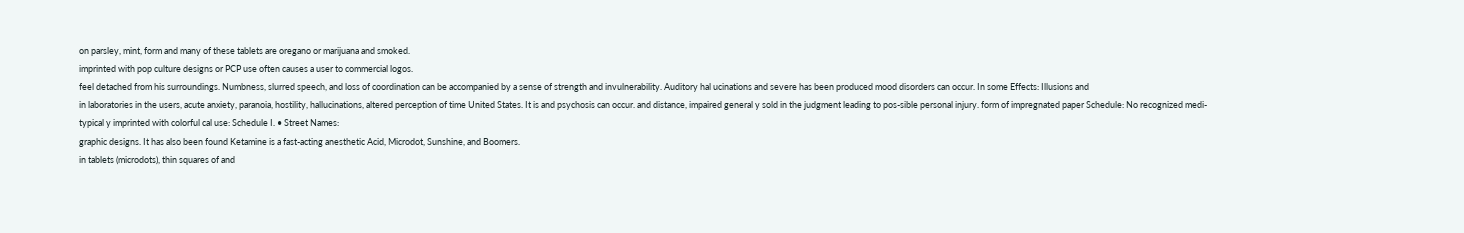on parsley, mint, form and many of these tablets are oregano or marijuana and smoked.
imprinted with pop culture designs or PCP use often causes a user to commercial logos.
feel detached from his surroundings. Numbness, slurred speech, and loss of coordination can be accompanied by a sense of strength and invulnerability. Auditory hal ucinations and severe has been produced mood disorders can occur. In some Effects: Illusions and
in laboratories in the users, acute anxiety, paranoia, hostility, hallucinations, altered perception of time United States. It is and psychosis can occur. and distance, impaired general y sold in the judgment leading to pos-sible personal injury. form of impregnated paper Schedule: No recognized medi-
typical y imprinted with colorful cal use: Schedule I. • Street Names:
graphic designs. It has also been found Ketamine is a fast-acting anesthetic Acid, Microdot, Sunshine, and Boomers.
in tablets (microdots), thin squares of and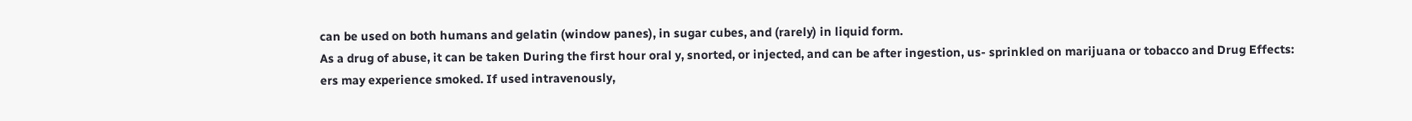can be used on both humans and gelatin (window panes), in sugar cubes, and (rarely) in liquid form.
As a drug of abuse, it can be taken During the first hour oral y, snorted, or injected, and can be after ingestion, us- sprinkled on marijuana or tobacco and Drug Effects:
ers may experience smoked. If used intravenously,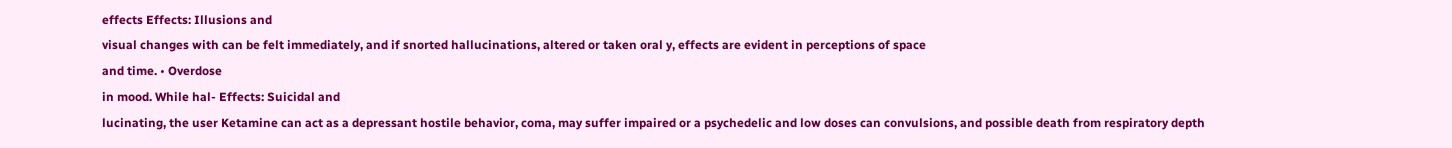effects Effects: Illusions and
visual changes with can be felt immediately, and if snorted hallucinations, altered or taken oral y, effects are evident in perceptions of space
and time. • Overdose
in mood. While hal- Effects: Suicidal and
lucinating, the user Ketamine can act as a depressant hostile behavior, coma, may suffer impaired or a psychedelic and low doses can convulsions, and possible death from respiratory depth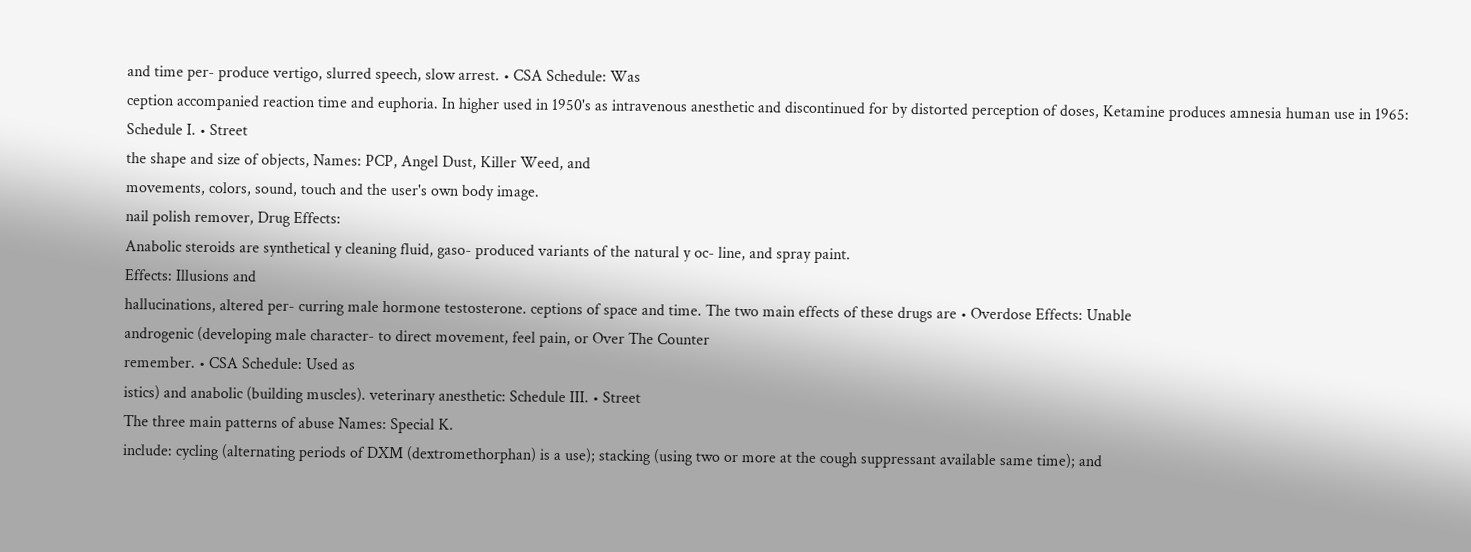and time per- produce vertigo, slurred speech, slow arrest. • CSA Schedule: Was
ception accompanied reaction time and euphoria. In higher used in 1950's as intravenous anesthetic and discontinued for by distorted perception of doses, Ketamine produces amnesia human use in 1965: Schedule I. • Street
the shape and size of objects, Names: PCP, Angel Dust, Killer Weed, and
movements, colors, sound, touch and the user's own body image.
nail polish remover, Drug Effects:
Anabolic steroids are synthetical y cleaning fluid, gaso- produced variants of the natural y oc- line, and spray paint.
Effects: Illusions and
hallucinations, altered per- curring male hormone testosterone. ceptions of space and time. The two main effects of these drugs are • Overdose Effects: Unable
androgenic (developing male character- to direct movement, feel pain, or Over The Counter
remember. • CSA Schedule: Used as
istics) and anabolic (building muscles). veterinary anesthetic: Schedule III. • Street
The three main patterns of abuse Names: Special K.
include: cycling (alternating periods of DXM (dextromethorphan) is a use); stacking (using two or more at the cough suppressant available same time); and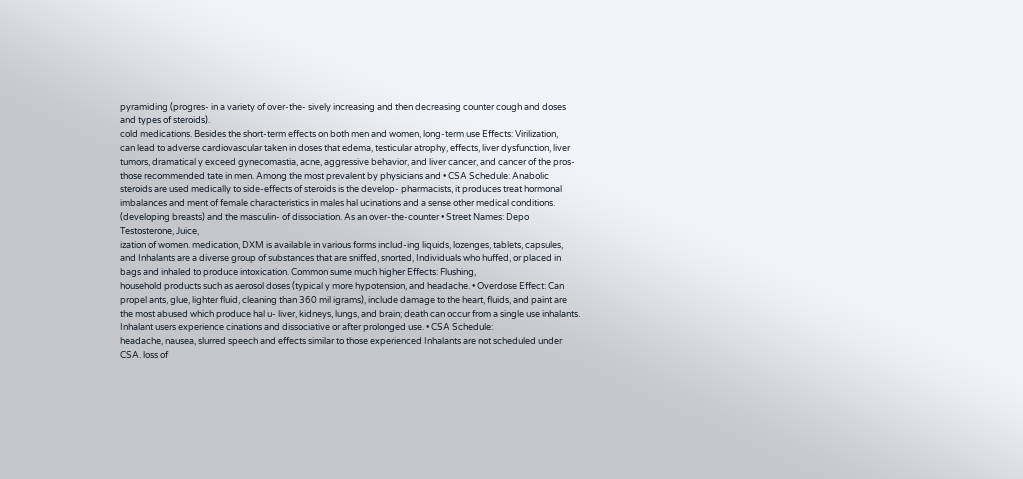pyramiding (progres- in a variety of over-the- sively increasing and then decreasing counter cough and doses and types of steroids).
cold medications. Besides the short-term effects on both men and women, long-term use Effects: Virilization,
can lead to adverse cardiovascular taken in doses that edema, testicular atrophy, effects, liver dysfunction, liver tumors, dramatical y exceed gynecomastia, acne, aggressive behavior, and liver cancer, and cancer of the pros- those recommended tate in men. Among the most prevalent by physicians and • CSA Schedule: Anabolic
steroids are used medically to side-effects of steroids is the develop- pharmacists, it produces treat hormonal imbalances and ment of female characteristics in males hal ucinations and a sense other medical conditions. (developing breasts) and the masculin- of dissociation. As an over-the-counter • Street Names: Depo Testosterone, Juice,
ization of women. medication, DXM is available in various forms includ-ing liquids, lozenges, tablets, capsules, and Inhalants are a diverse group of substances that are sniffed, snorted, Individuals who huffed, or placed in bags and inhaled to produce intoxication. Common sume much higher Effects: Flushing,
household products such as aerosol doses (typical y more hypotension, and headache. • Overdose Effect: Can
propel ants, glue, lighter fluid, cleaning than 360 mil igrams), include damage to the heart, fluids, and paint are the most abused which produce hal u- liver, kidneys, lungs, and brain; death can occur from a single use inhalants. Inhalant users experience cinations and dissociative or after prolonged use. • CSA Schedule:
headache, nausea, slurred speech and effects similar to those experienced Inhalants are not scheduled under CSA. loss of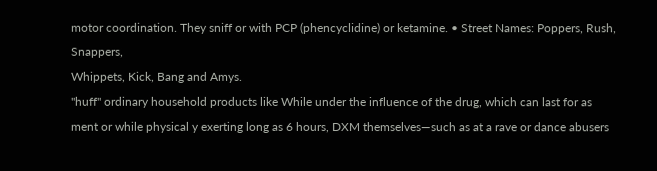motor coordination. They sniff or with PCP (phencyclidine) or ketamine. • Street Names: Poppers, Rush, Snappers,
Whippets, Kick, Bang and Amys.
"huff" ordinary household products like While under the influence of the drug, which can last for as ment or while physical y exerting long as 6 hours, DXM themselves—such as at a rave or dance abusers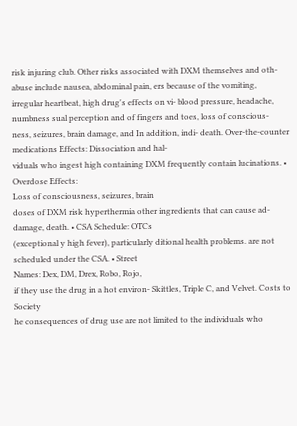risk injuring club. Other risks associated with DXM themselves and oth- abuse include nausea, abdominal pain, ers because of the vomiting, irregular heartbeat, high drug's effects on vi- blood pressure, headache, numbness sual perception and of fingers and toes, loss of conscious- ness, seizures, brain damage, and In addition, indi- death. Over-the-counter medications Effects: Dissociation and hal-
viduals who ingest high containing DXM frequently contain lucinations. • Overdose Effects:
Loss of consciousness, seizures, brain
doses of DXM risk hyperthermia other ingredients that can cause ad- damage, death. • CSA Schedule: OTCs
(exceptional y high fever), particularly ditional health problems. are not scheduled under the CSA. • Street
Names: Dex, DM, Drex, Robo, Rojo,
if they use the drug in a hot environ- Skittles, Triple C, and Velvet. Costs to Society
he consequences of drug use are not limited to the individuals who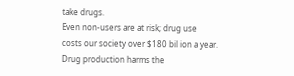take drugs.
Even non-users are at risk; drug use costs our society over $180 bil ion a year. Drug production harms the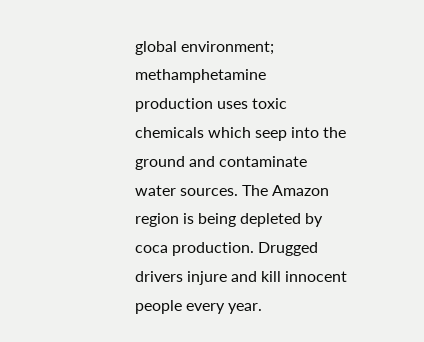global environment; methamphetamine production uses toxic chemicals which seep into the ground and contaminate water sources. The Amazon region is being depleted by coca production. Drugged drivers injure and kill innocent people every year.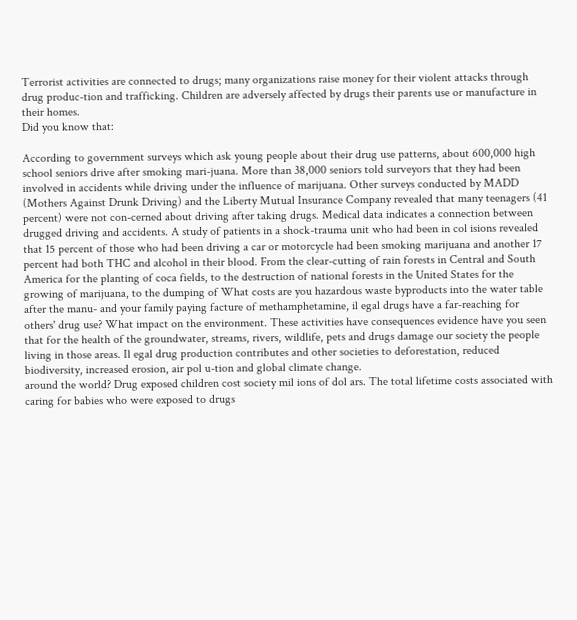Terrorist activities are connected to drugs; many organizations raise money for their violent attacks through drug produc-tion and trafficking. Children are adversely affected by drugs their parents use or manufacture in their homes.
Did you know that:

According to government surveys which ask young people about their drug use patterns, about 600,000 high school seniors drive after smoking mari-juana. More than 38,000 seniors told surveyors that they had been involved in accidents while driving under the influence of marijuana. Other surveys conducted by MADD (Mothers Against Drunk Driving) and the Liberty Mutual Insurance Company revealed that many teenagers (41 percent) were not con-cerned about driving after taking drugs. Medical data indicates a connection between drugged driving and accidents. A study of patients in a shock-trauma unit who had been in col isions revealed that 15 percent of those who had been driving a car or motorcycle had been smoking marijuana and another 17 percent had both THC and alcohol in their blood. From the clear-cutting of rain forests in Central and South America for the planting of coca fields, to the destruction of national forests in the United States for the growing of marijuana, to the dumping of What costs are you hazardous waste byproducts into the water table after the manu- and your family paying facture of methamphetamine, il egal drugs have a far-reaching for others' drug use? What impact on the environment. These activities have consequences evidence have you seen that for the health of the groundwater, streams, rivers, wildlife, pets and drugs damage our society the people living in those areas. Il egal drug production contributes and other societies to deforestation, reduced biodiversity, increased erosion, air pol u-tion and global climate change.
around the world? Drug exposed children cost society mil ions of dol ars. The total lifetime costs associated with caring for babies who were exposed to drugs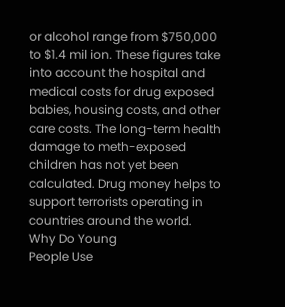or alcohol range from $750,000 to $1.4 mil ion. These figures take into account the hospital and medical costs for drug exposed babies, housing costs, and other care costs. The long-term health damage to meth-exposed children has not yet been calculated. Drug money helps to support terrorists operating in countries around the world.
Why Do Young
People Use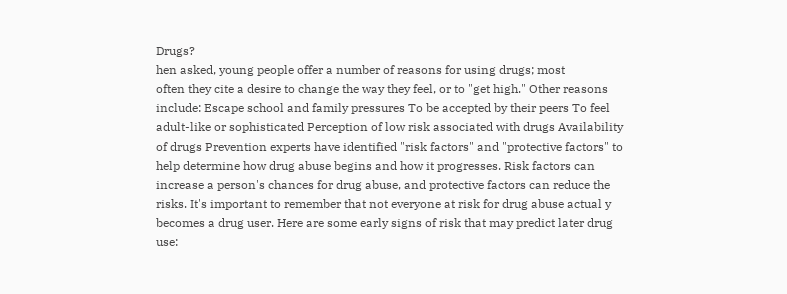Drugs?
hen asked, young people offer a number of reasons for using drugs; most
often they cite a desire to change the way they feel, or to "get high." Other reasons include: Escape school and family pressures To be accepted by their peers To feel adult-like or sophisticated Perception of low risk associated with drugs Availability of drugs Prevention experts have identified "risk factors" and "protective factors" to help determine how drug abuse begins and how it progresses. Risk factors can increase a person's chances for drug abuse, and protective factors can reduce the risks. It's important to remember that not everyone at risk for drug abuse actual y becomes a drug user. Here are some early signs of risk that may predict later drug use: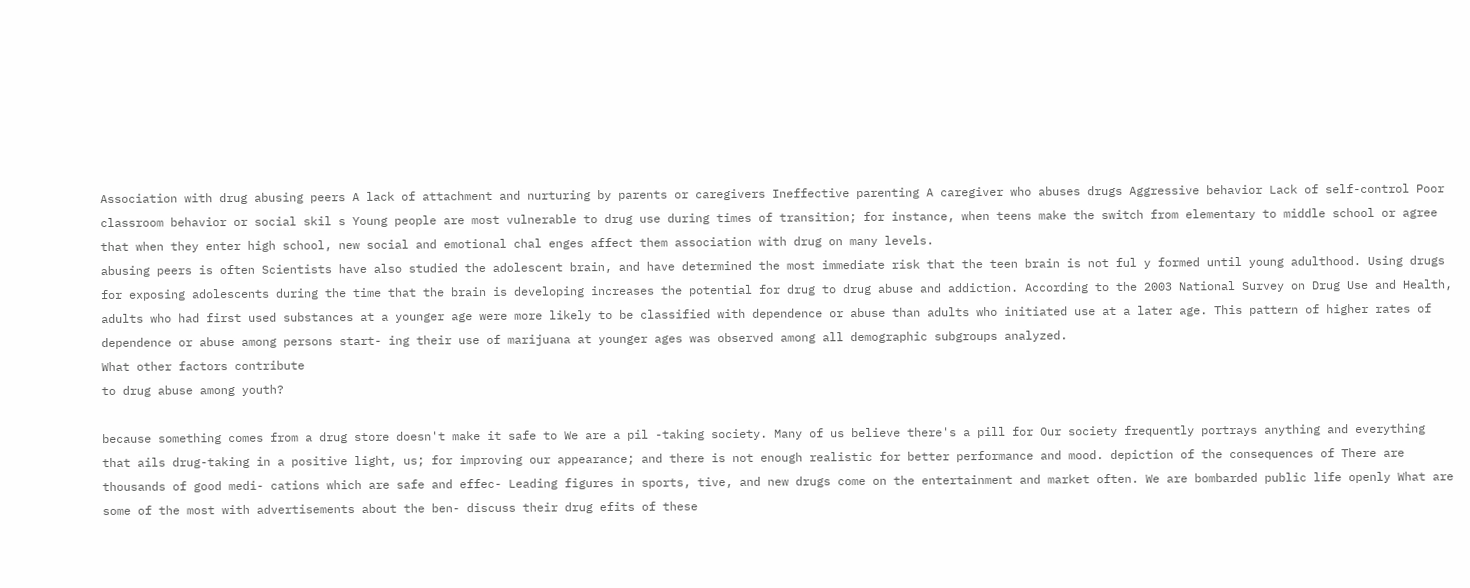Association with drug abusing peers A lack of attachment and nurturing by parents or caregivers Ineffective parenting A caregiver who abuses drugs Aggressive behavior Lack of self-control Poor classroom behavior or social skil s Young people are most vulnerable to drug use during times of transition; for instance, when teens make the switch from elementary to middle school or agree that when they enter high school, new social and emotional chal enges affect them association with drug on many levels.
abusing peers is often Scientists have also studied the adolescent brain, and have determined the most immediate risk that the teen brain is not ful y formed until young adulthood. Using drugs for exposing adolescents during the time that the brain is developing increases the potential for drug to drug abuse and addiction. According to the 2003 National Survey on Drug Use and Health, adults who had first used substances at a younger age were more likely to be classified with dependence or abuse than adults who initiated use at a later age. This pattern of higher rates of dependence or abuse among persons start- ing their use of marijuana at younger ages was observed among all demographic subgroups analyzed.
What other factors contribute
to drug abuse among youth?

because something comes from a drug store doesn't make it safe to We are a pil -taking society. Many of us believe there's a pill for Our society frequently portrays anything and everything that ails drug-taking in a positive light, us; for improving our appearance; and there is not enough realistic for better performance and mood. depiction of the consequences of There are thousands of good medi- cations which are safe and effec- Leading figures in sports, tive, and new drugs come on the entertainment and market often. We are bombarded public life openly What are some of the most with advertisements about the ben- discuss their drug efits of these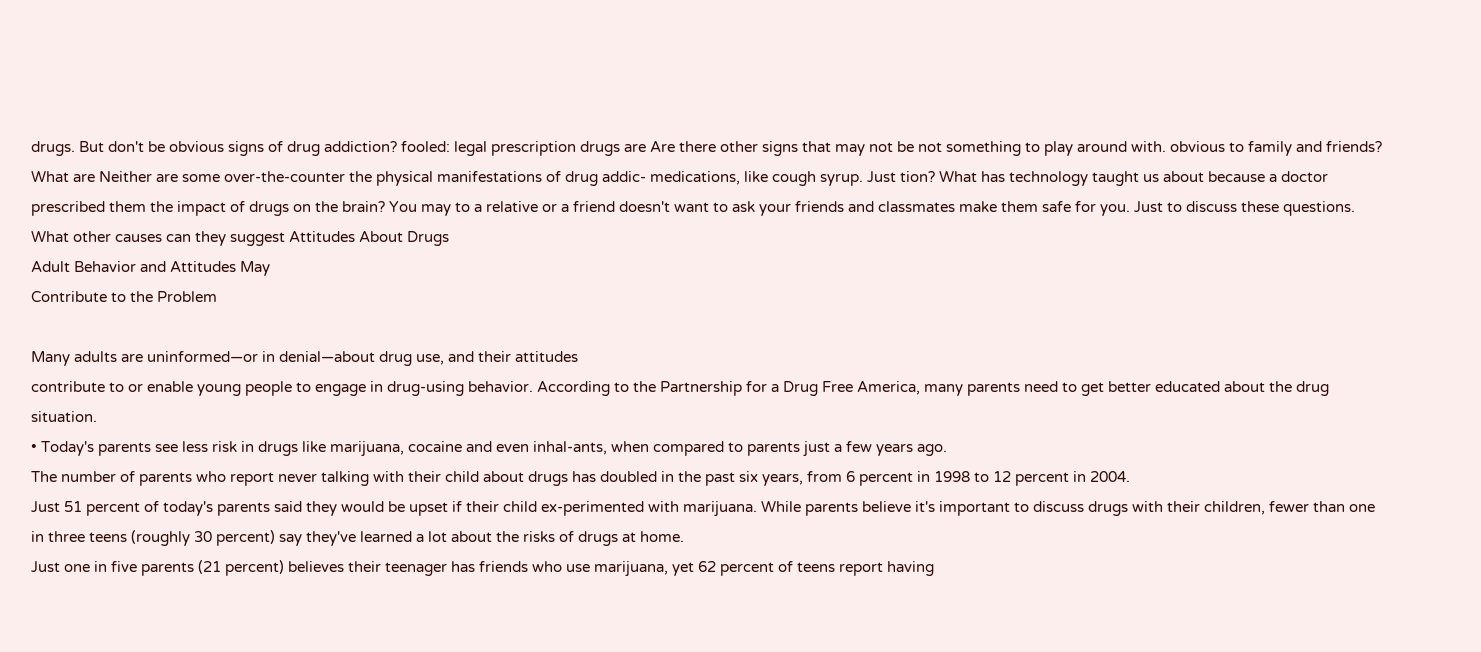drugs. But don't be obvious signs of drug addiction? fooled: legal prescription drugs are Are there other signs that may not be not something to play around with. obvious to family and friends? What are Neither are some over-the-counter the physical manifestations of drug addic- medications, like cough syrup. Just tion? What has technology taught us about because a doctor prescribed them the impact of drugs on the brain? You may to a relative or a friend doesn't want to ask your friends and classmates make them safe for you. Just to discuss these questions. What other causes can they suggest Attitudes About Drugs
Adult Behavior and Attitudes May
Contribute to the Problem

Many adults are uninformed—or in denial—about drug use, and their attitudes
contribute to or enable young people to engage in drug-using behavior. According to the Partnership for a Drug Free America, many parents need to get better educated about the drug situation.
• Today's parents see less risk in drugs like marijuana, cocaine and even inhal-ants, when compared to parents just a few years ago.
The number of parents who report never talking with their child about drugs has doubled in the past six years, from 6 percent in 1998 to 12 percent in 2004.
Just 51 percent of today's parents said they would be upset if their child ex-perimented with marijuana. While parents believe it's important to discuss drugs with their children, fewer than one in three teens (roughly 30 percent) say they've learned a lot about the risks of drugs at home.
Just one in five parents (21 percent) believes their teenager has friends who use marijuana, yet 62 percent of teens report having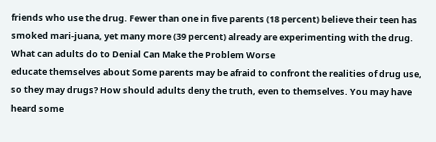friends who use the drug. Fewer than one in five parents (18 percent) believe their teen has smoked mari-juana, yet many more (39 percent) already are experimenting with the drug. What can adults do to Denial Can Make the Problem Worse
educate themselves about Some parents may be afraid to confront the realities of drug use, so they may drugs? How should adults deny the truth, even to themselves. You may have heard some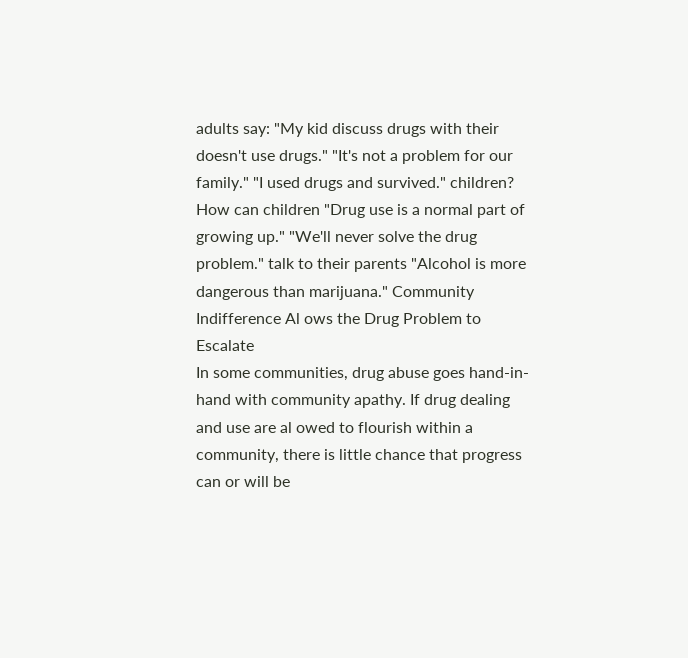adults say: "My kid discuss drugs with their doesn't use drugs." "It's not a problem for our family." "I used drugs and survived." children? How can children "Drug use is a normal part of growing up." "We'll never solve the drug problem." talk to their parents "Alcohol is more dangerous than marijuana." Community Indifference Al ows the Drug Problem to Escalate
In some communities, drug abuse goes hand-in-hand with community apathy. If drug dealing and use are al owed to flourish within a community, there is little chance that progress can or will be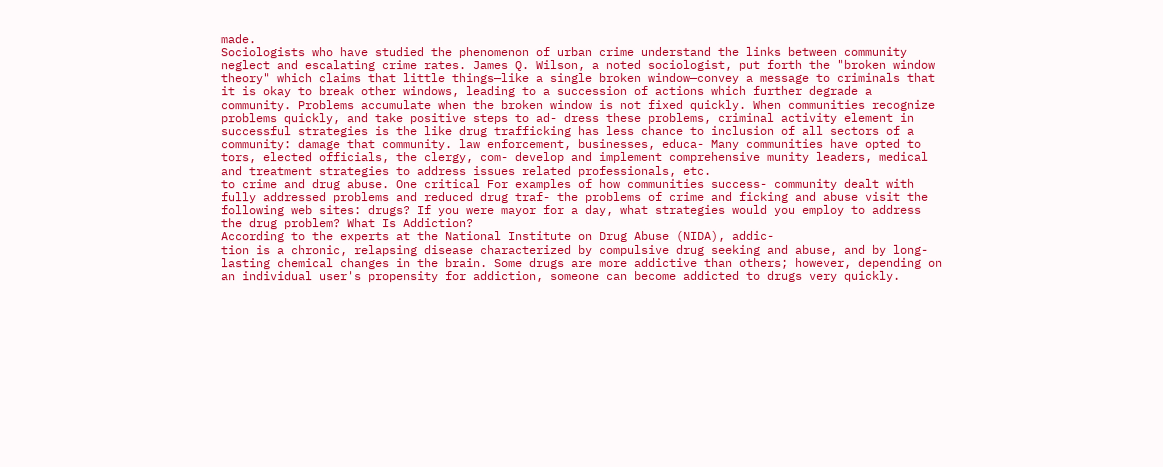made.
Sociologists who have studied the phenomenon of urban crime understand the links between community neglect and escalating crime rates. James Q. Wilson, a noted sociologist, put forth the "broken window theory" which claims that little things—like a single broken window—convey a message to criminals that it is okay to break other windows, leading to a succession of actions which further degrade a community. Problems accumulate when the broken window is not fixed quickly. When communities recognize problems quickly, and take positive steps to ad- dress these problems, criminal activity element in successful strategies is the like drug trafficking has less chance to inclusion of all sectors of a community: damage that community. law enforcement, businesses, educa- Many communities have opted to tors, elected officials, the clergy, com- develop and implement comprehensive munity leaders, medical and treatment strategies to address issues related professionals, etc.
to crime and drug abuse. One critical For examples of how communities success- community dealt with fully addressed problems and reduced drug traf- the problems of crime and ficking and abuse visit the following web sites: drugs? If you were mayor for a day, what strategies would you employ to address the drug problem? What Is Addiction?
According to the experts at the National Institute on Drug Abuse (NIDA), addic-
tion is a chronic, relapsing disease characterized by compulsive drug seeking and abuse, and by long-lasting chemical changes in the brain. Some drugs are more addictive than others; however, depending on an individual user's propensity for addiction, someone can become addicted to drugs very quickly.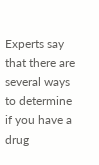Experts say that there are several ways to determine if you have a drug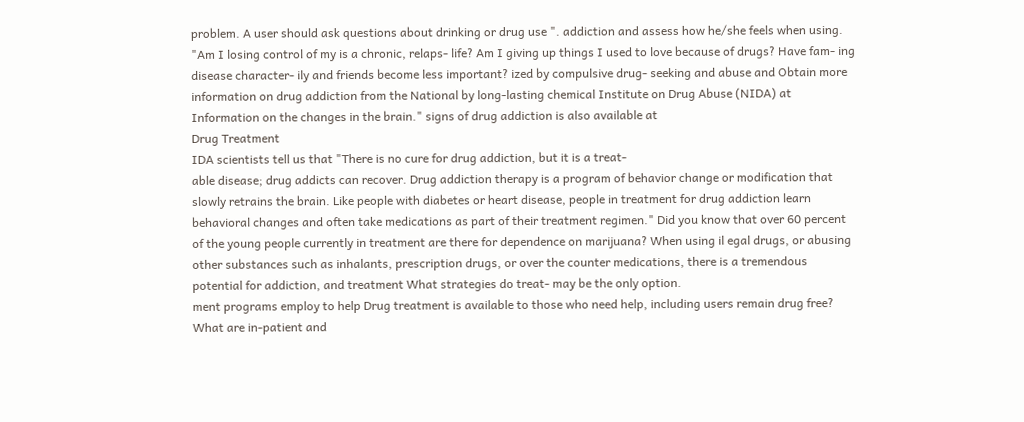problem. A user should ask questions about drinking or drug use ". addiction and assess how he/she feels when using. "Am I losing control of my is a chronic, relaps- life? Am I giving up things I used to love because of drugs? Have fam- ing disease character- ily and friends become less important? ized by compulsive drug- seeking and abuse and Obtain more information on drug addiction from the National by long-lasting chemical Institute on Drug Abuse (NIDA) at Information on the changes in the brain." signs of drug addiction is also available at
Drug Treatment
IDA scientists tell us that "There is no cure for drug addiction, but it is a treat-
able disease; drug addicts can recover. Drug addiction therapy is a program of behavior change or modification that slowly retrains the brain. Like people with diabetes or heart disease, people in treatment for drug addiction learn behavioral changes and often take medications as part of their treatment regimen." Did you know that over 60 percent of the young people currently in treatment are there for dependence on marijuana? When using il egal drugs, or abusing other substances such as inhalants, prescription drugs, or over the counter medications, there is a tremendous potential for addiction, and treatment What strategies do treat- may be the only option.
ment programs employ to help Drug treatment is available to those who need help, including users remain drug free? What are in-patient and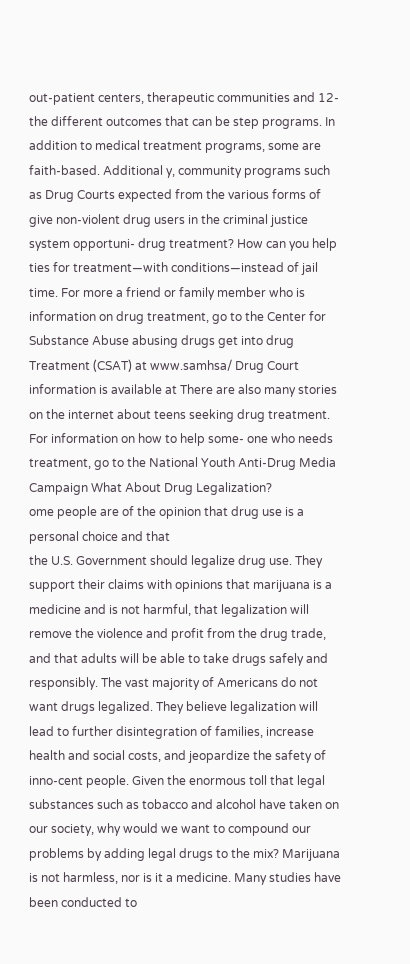out-patient centers, therapeutic communities and 12- the different outcomes that can be step programs. In addition to medical treatment programs, some are faith-based. Additional y, community programs such as Drug Courts expected from the various forms of give non-violent drug users in the criminal justice system opportuni- drug treatment? How can you help ties for treatment—with conditions—instead of jail time. For more a friend or family member who is information on drug treatment, go to the Center for Substance Abuse abusing drugs get into drug Treatment (CSAT) at www.samhsa/ Drug Court information is available at There are also many stories on the internet about teens seeking drug treatment. For information on how to help some- one who needs treatment, go to the National Youth Anti-Drug Media Campaign What About Drug Legalization?
ome people are of the opinion that drug use is a personal choice and that
the U.S. Government should legalize drug use. They support their claims with opinions that marijuana is a medicine and is not harmful, that legalization will remove the violence and profit from the drug trade, and that adults will be able to take drugs safely and responsibly. The vast majority of Americans do not want drugs legalized. They believe legalization will lead to further disintegration of families, increase health and social costs, and jeopardize the safety of inno-cent people. Given the enormous toll that legal substances such as tobacco and alcohol have taken on our society, why would we want to compound our problems by adding legal drugs to the mix? Marijuana is not harmless, nor is it a medicine. Many studies have been conducted to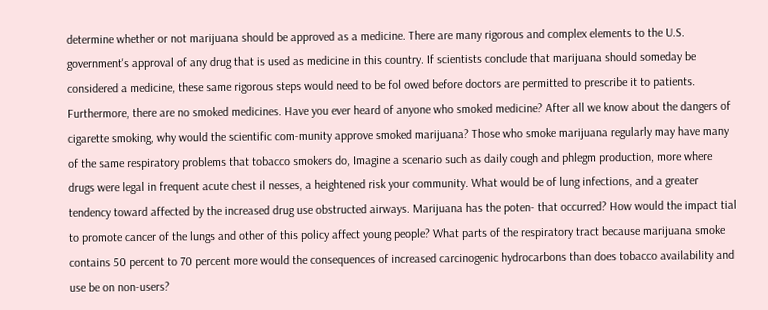determine whether or not marijuana should be approved as a medicine. There are many rigorous and complex elements to the U.S. government's approval of any drug that is used as medicine in this country. If scientists conclude that marijuana should someday be considered a medicine, these same rigorous steps would need to be fol owed before doctors are permitted to prescribe it to patients.
Furthermore, there are no smoked medicines. Have you ever heard of anyone who smoked medicine? After all we know about the dangers of cigarette smoking, why would the scientific com-munity approve smoked marijuana? Those who smoke marijuana regularly may have many of the same respiratory problems that tobacco smokers do, Imagine a scenario such as daily cough and phlegm production, more where drugs were legal in frequent acute chest il nesses, a heightened risk your community. What would be of lung infections, and a greater tendency toward affected by the increased drug use obstructed airways. Marijuana has the poten- that occurred? How would the impact tial to promote cancer of the lungs and other of this policy affect young people? What parts of the respiratory tract because marijuana smoke contains 50 percent to 70 percent more would the consequences of increased carcinogenic hydrocarbons than does tobacco availability and use be on non-users?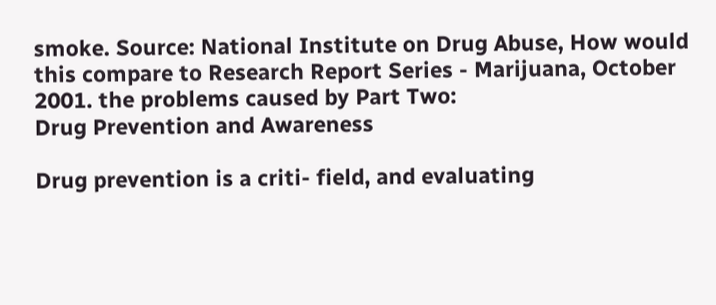smoke. Source: National Institute on Drug Abuse, How would this compare to Research Report Series - Marijuana, October 2001. the problems caused by Part Two:
Drug Prevention and Awareness

Drug prevention is a criti- field, and evaluating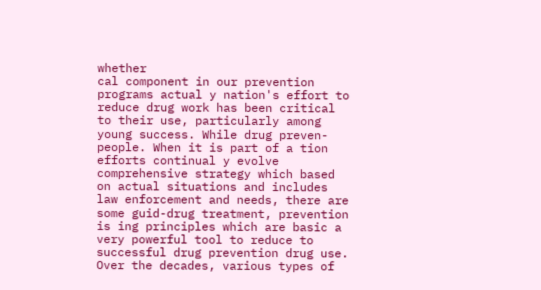whether
cal component in our prevention programs actual y nation's effort to reduce drug work has been critical to their use, particularly among young success. While drug preven-people. When it is part of a tion efforts continual y evolve comprehensive strategy which based on actual situations and includes law enforcement and needs, there are some guid-drug treatment, prevention is ing principles which are basic a very powerful tool to reduce to successful drug prevention drug use. Over the decades, various types of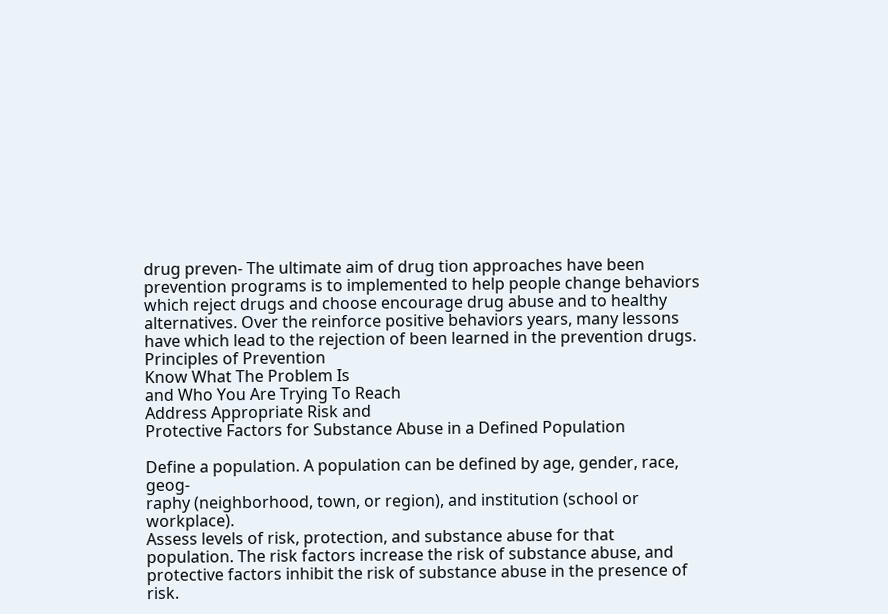drug preven- The ultimate aim of drug tion approaches have been prevention programs is to implemented to help people change behaviors which reject drugs and choose encourage drug abuse and to healthy alternatives. Over the reinforce positive behaviors years, many lessons have which lead to the rejection of been learned in the prevention drugs.
Principles of Prevention
Know What The Problem Is
and Who You Are Trying To Reach
Address Appropriate Risk and
Protective Factors for Substance Abuse in a Defined Population

Define a population. A population can be defined by age, gender, race, geog-
raphy (neighborhood, town, or region), and institution (school or workplace).
Assess levels of risk, protection, and substance abuse for that
population. The risk factors increase the risk of substance abuse, and
protective factors inhibit the risk of substance abuse in the presence of risk.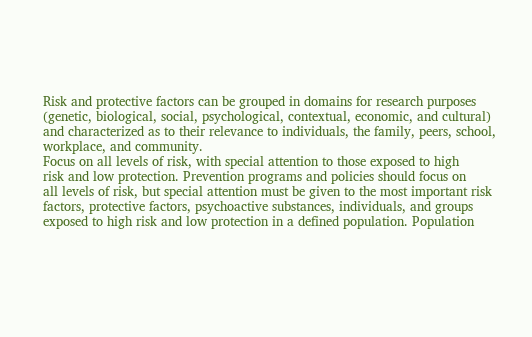Risk and protective factors can be grouped in domains for research purposes
(genetic, biological, social, psychological, contextual, economic, and cultural)
and characterized as to their relevance to individuals, the family, peers, school,
workplace, and community.
Focus on all levels of risk, with special attention to those exposed to high
risk and low protection. Prevention programs and policies should focus on
all levels of risk, but special attention must be given to the most important risk
factors, protective factors, psychoactive substances, individuals, and groups
exposed to high risk and low protection in a defined population. Population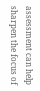assessment can help sharpen the focus of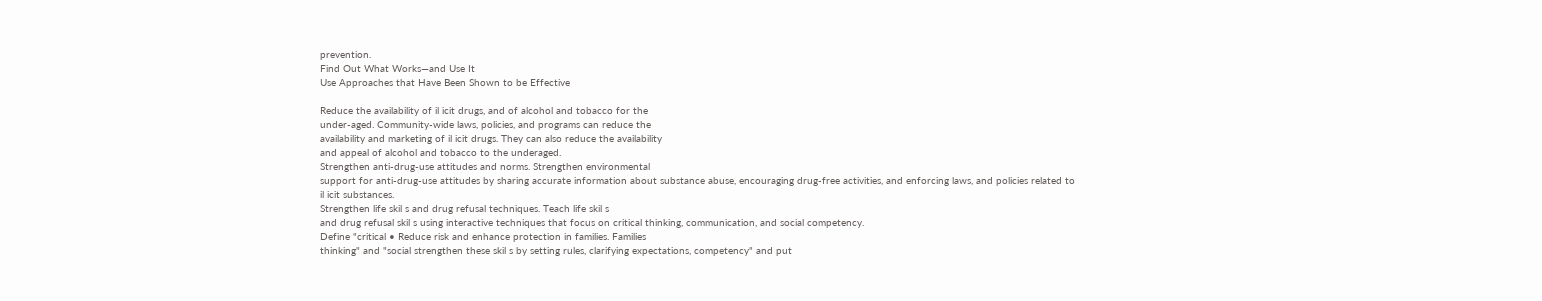prevention.
Find Out What Works—and Use It
Use Approaches that Have Been Shown to be Effective

Reduce the availability of il icit drugs, and of alcohol and tobacco for the
under-aged. Community-wide laws, policies, and programs can reduce the
availability and marketing of il icit drugs. They can also reduce the availability
and appeal of alcohol and tobacco to the underaged.
Strengthen anti-drug-use attitudes and norms. Strengthen environmental
support for anti-drug-use attitudes by sharing accurate information about substance abuse, encouraging drug-free activities, and enforcing laws, and policies related to il icit substances.
Strengthen life skil s and drug refusal techniques. Teach life skil s
and drug refusal skil s using interactive techniques that focus on critical thinking, communication, and social competency.
Define "critical • Reduce risk and enhance protection in families. Families
thinking" and "social strengthen these skil s by setting rules, clarifying expectations, competency" and put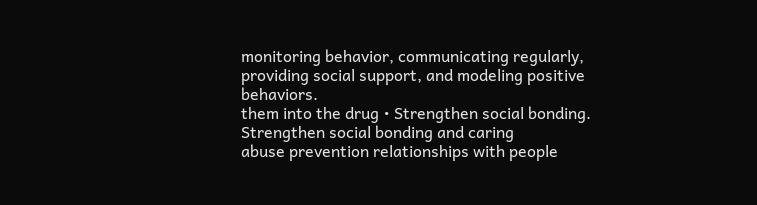monitoring behavior, communicating regularly, providing social support, and modeling positive behaviors.
them into the drug • Strengthen social bonding. Strengthen social bonding and caring
abuse prevention relationships with people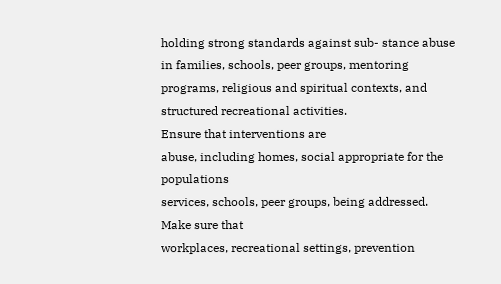holding strong standards against sub- stance abuse in families, schools, peer groups, mentoring programs, religious and spiritual contexts, and structured recreational activities.
Ensure that interventions are
abuse, including homes, social appropriate for the populations
services, schools, peer groups, being addressed. Make sure that
workplaces, recreational settings, prevention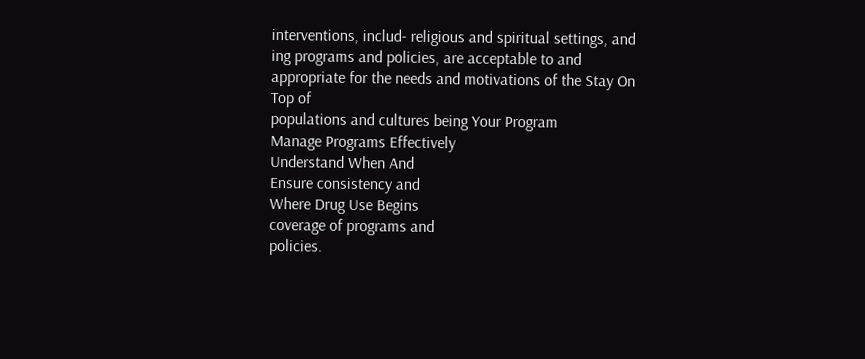interventions, includ- religious and spiritual settings, and ing programs and policies, are acceptable to and appropriate for the needs and motivations of the Stay On Top of
populations and cultures being Your Program
Manage Programs Effectively
Understand When And
Ensure consistency and
Where Drug Use Begins
coverage of programs and
policies.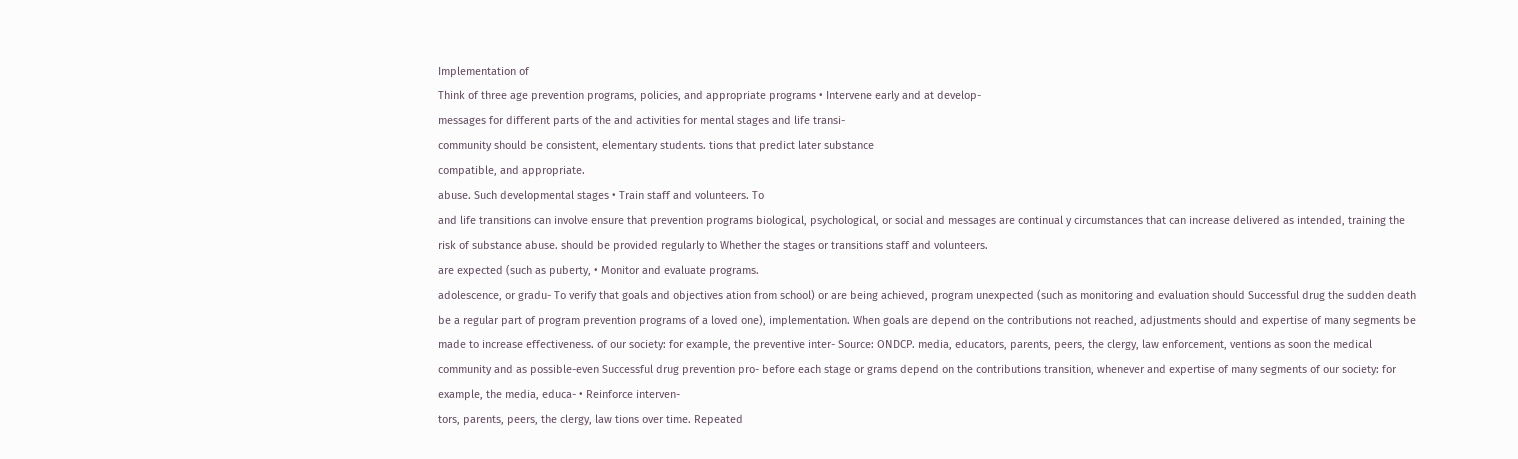Implementation of
Think of three age prevention programs, policies, and appropriate programs • Intervene early and at develop-
messages for different parts of the and activities for mental stages and life transi-
community should be consistent, elementary students. tions that predict later substance
compatible, and appropriate.
abuse. Such developmental stages • Train staff and volunteers. To
and life transitions can involve ensure that prevention programs biological, psychological, or social and messages are continual y circumstances that can increase delivered as intended, training the risk of substance abuse. should be provided regularly to Whether the stages or transitions staff and volunteers.
are expected (such as puberty, • Monitor and evaluate programs.
adolescence, or gradu- To verify that goals and objectives ation from school) or are being achieved, program unexpected (such as monitoring and evaluation should Successful drug the sudden death be a regular part of program prevention programs of a loved one), implementation. When goals are depend on the contributions not reached, adjustments should and expertise of many segments be made to increase effectiveness. of our society: for example, the preventive inter- Source: ONDCP. media, educators, parents, peers, the clergy, law enforcement, ventions as soon the medical community and as possible-even Successful drug prevention pro- before each stage or grams depend on the contributions transition, whenever and expertise of many segments of our society: for example, the media, educa- • Reinforce interven-
tors, parents, peers, the clergy, law tions over time. Repeated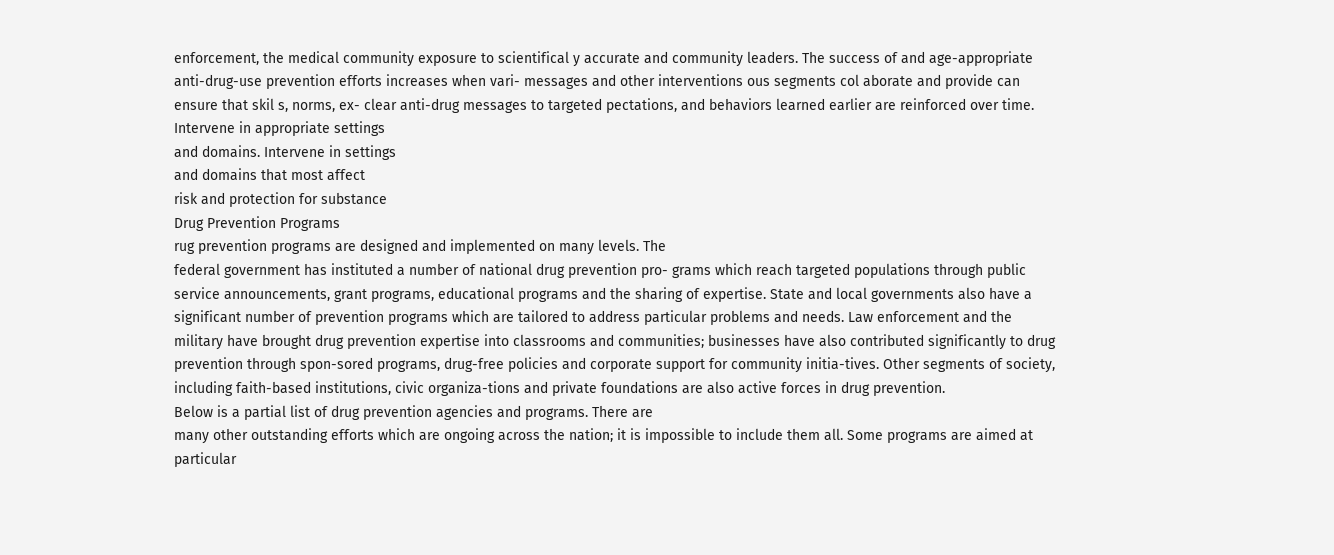enforcement, the medical community exposure to scientifical y accurate and community leaders. The success of and age-appropriate anti-drug-use prevention efforts increases when vari- messages and other interventions ous segments col aborate and provide can ensure that skil s, norms, ex- clear anti-drug messages to targeted pectations, and behaviors learned earlier are reinforced over time.
Intervene in appropriate settings
and domains. Intervene in settings
and domains that most affect
risk and protection for substance
Drug Prevention Programs
rug prevention programs are designed and implemented on many levels. The
federal government has instituted a number of national drug prevention pro- grams which reach targeted populations through public service announcements, grant programs, educational programs and the sharing of expertise. State and local governments also have a significant number of prevention programs which are tailored to address particular problems and needs. Law enforcement and the military have brought drug prevention expertise into classrooms and communities; businesses have also contributed significantly to drug prevention through spon-sored programs, drug-free policies and corporate support for community initia-tives. Other segments of society, including faith-based institutions, civic organiza-tions and private foundations are also active forces in drug prevention.
Below is a partial list of drug prevention agencies and programs. There are
many other outstanding efforts which are ongoing across the nation; it is impossible to include them all. Some programs are aimed at particular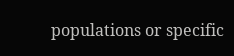populations or specific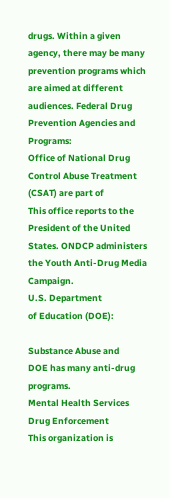drugs. Within a given agency, there may be many prevention programs which are aimed at different audiences. Federal Drug Prevention Agencies and Programs:
Office of National Drug Control Abuse Treatment (CSAT) are part of
This office reports to the President of the United States. ONDCP administers the Youth Anti-Drug Media Campaign.
U.S. Department
of Education (DOE):

Substance Abuse and
DOE has many anti-drug programs.
Mental Health Services
Drug Enforcement
This organization is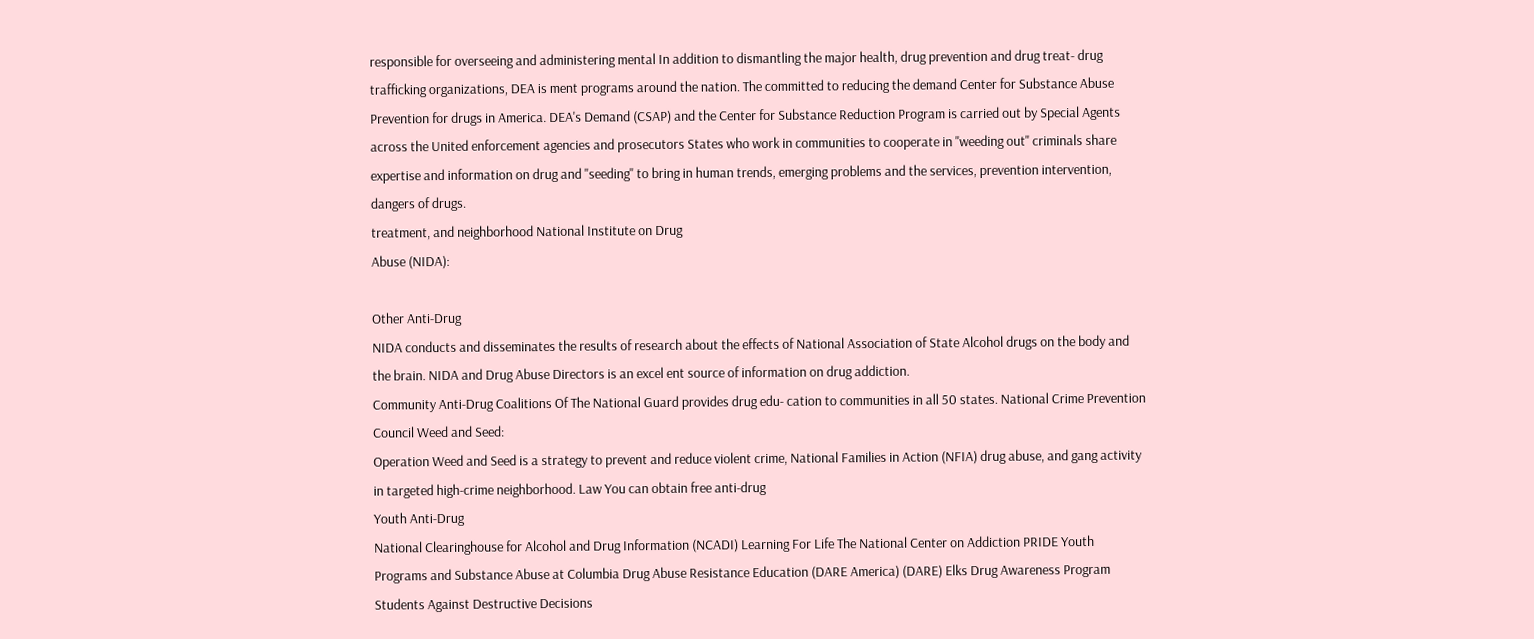responsible for overseeing and administering mental In addition to dismantling the major health, drug prevention and drug treat- drug trafficking organizations, DEA is ment programs around the nation. The committed to reducing the demand Center for Substance Abuse Prevention for drugs in America. DEA's Demand (CSAP) and the Center for Substance Reduction Program is carried out by Special Agents across the United enforcement agencies and prosecutors States who work in communities to cooperate in "weeding out" criminals share expertise and information on drug and "seeding" to bring in human trends, emerging problems and the services, prevention intervention, dangers of drugs.
treatment, and neighborhood National Institute on Drug
Abuse (NIDA):

Other Anti-Drug
NIDA conducts and disseminates the results of research about the effects of National Association of State Alcohol drugs on the body and the brain. NIDA and Drug Abuse Directors is an excel ent source of information on drug addiction.
Community Anti-Drug Coalitions Of The National Guard provides drug edu- cation to communities in all 50 states. National Crime Prevention Council Weed and Seed:
Operation Weed and Seed is a strategy to prevent and reduce violent crime, National Families in Action (NFIA) drug abuse, and gang activity in targeted high-crime neighborhood. Law You can obtain free anti-drug
Youth Anti-Drug
National Clearinghouse for Alcohol and Drug Information (NCADI) Learning For Life The National Center on Addiction PRIDE Youth Programs and Substance Abuse at Columbia Drug Abuse Resistance Education (DARE America) (DARE) Elks Drug Awareness Program Students Against Destructive Decisions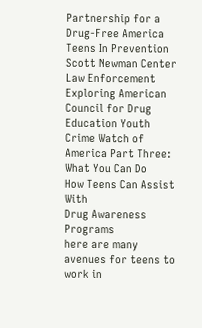Partnership for a Drug-Free America Teens In Prevention Scott Newman Center Law Enforcement Exploring American Council for Drug Education Youth Crime Watch of America Part Three: What You Can Do
How Teens Can Assist With
Drug Awareness Programs
here are many avenues for teens to work in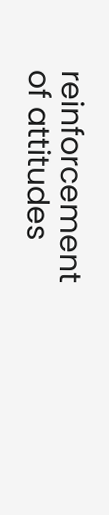reinforcement of attitudes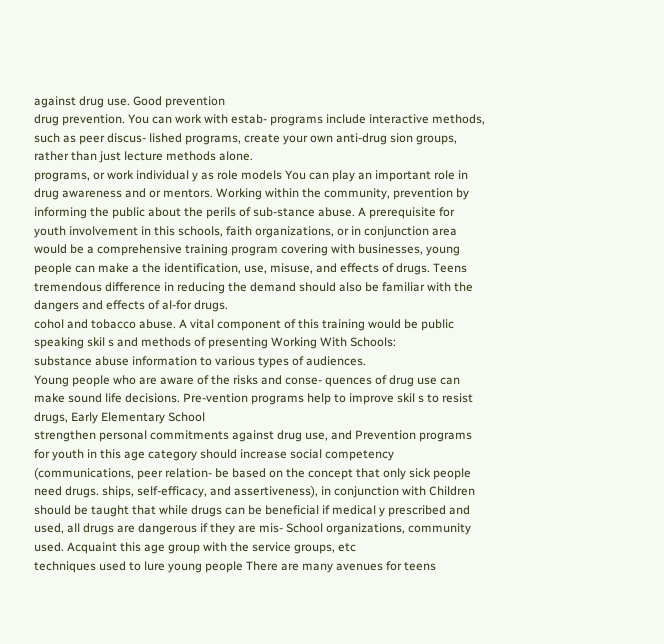against drug use. Good prevention
drug prevention. You can work with estab- programs include interactive methods, such as peer discus- lished programs, create your own anti-drug sion groups, rather than just lecture methods alone.
programs, or work individual y as role models You can play an important role in drug awareness and or mentors. Working within the community, prevention by informing the public about the perils of sub-stance abuse. A prerequisite for youth involvement in this schools, faith organizations, or in conjunction area would be a comprehensive training program covering with businesses, young people can make a the identification, use, misuse, and effects of drugs. Teens tremendous difference in reducing the demand should also be familiar with the dangers and effects of al-for drugs.
cohol and tobacco abuse. A vital component of this training would be public speaking skil s and methods of presenting Working With Schools:
substance abuse information to various types of audiences.
Young people who are aware of the risks and conse- quences of drug use can make sound life decisions. Pre-vention programs help to improve skil s to resist drugs, Early Elementary School
strengthen personal commitments against drug use, and Prevention programs for youth in this age category should increase social competency (communications, peer relation- be based on the concept that only sick people need drugs. ships, self-efficacy, and assertiveness), in conjunction with Children should be taught that while drugs can be beneficial if medical y prescribed and used, all drugs are dangerous if they are mis- School organizations, community
used. Acquaint this age group with the service groups, etc
techniques used to lure young people There are many avenues for teens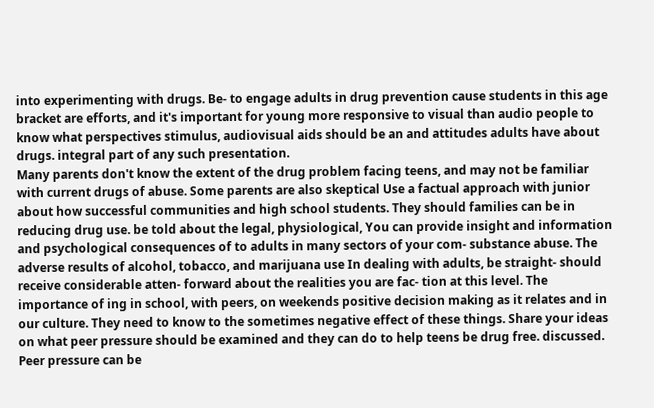into experimenting with drugs. Be- to engage adults in drug prevention cause students in this age bracket are efforts, and it's important for young more responsive to visual than audio people to know what perspectives stimulus, audiovisual aids should be an and attitudes adults have about drugs. integral part of any such presentation.
Many parents don't know the extent of the drug problem facing teens, and may not be familiar with current drugs of abuse. Some parents are also skeptical Use a factual approach with junior about how successful communities and high school students. They should families can be in reducing drug use. be told about the legal, physiological, You can provide insight and information and psychological consequences of to adults in many sectors of your com- substance abuse. The adverse results of alcohol, tobacco, and marijuana use In dealing with adults, be straight- should receive considerable atten- forward about the realities you are fac- tion at this level. The importance of ing in school, with peers, on weekends positive decision making as it relates and in our culture. They need to know to the sometimes negative effect of these things. Share your ideas on what peer pressure should be examined and they can do to help teens be drug free. discussed. Peer pressure can be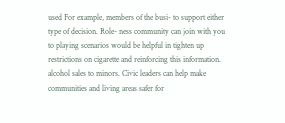used For example, members of the busi- to support either type of decision. Role- ness community can join with you to playing scenarios would be helpful in tighten up restrictions on cigarette and reinforcing this information.
alcohol sales to minors. Civic leaders can help make communities and living areas safer for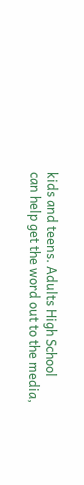kids and teens. Adults High School
can help get the word out to the media,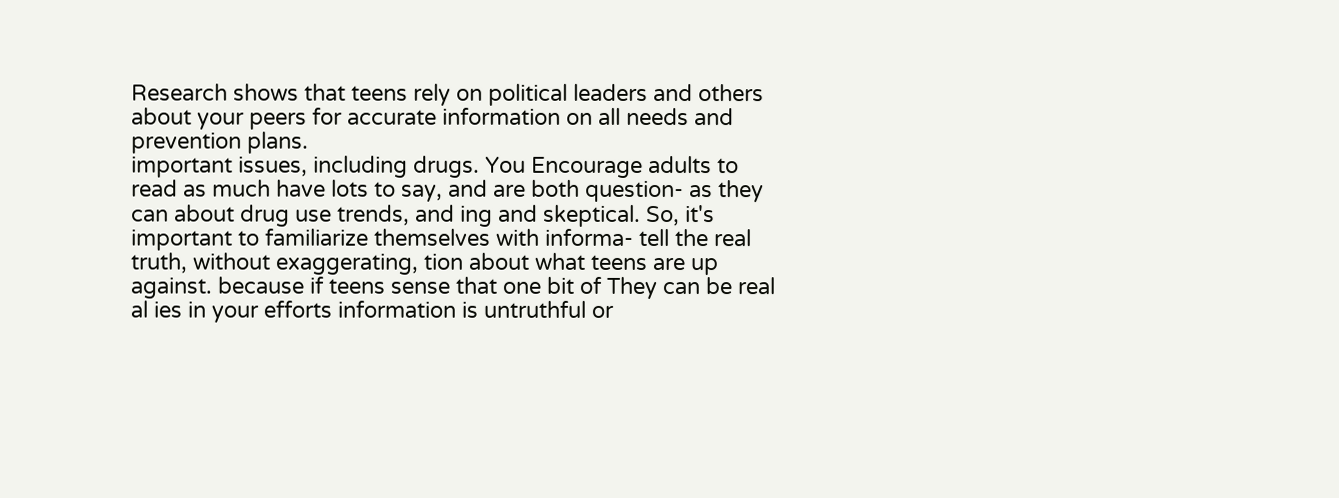Research shows that teens rely on political leaders and others about your peers for accurate information on all needs and prevention plans.
important issues, including drugs. You Encourage adults to read as much have lots to say, and are both question- as they can about drug use trends, and ing and skeptical. So, it's important to familiarize themselves with informa- tell the real truth, without exaggerating, tion about what teens are up against. because if teens sense that one bit of They can be real al ies in your efforts information is untruthful or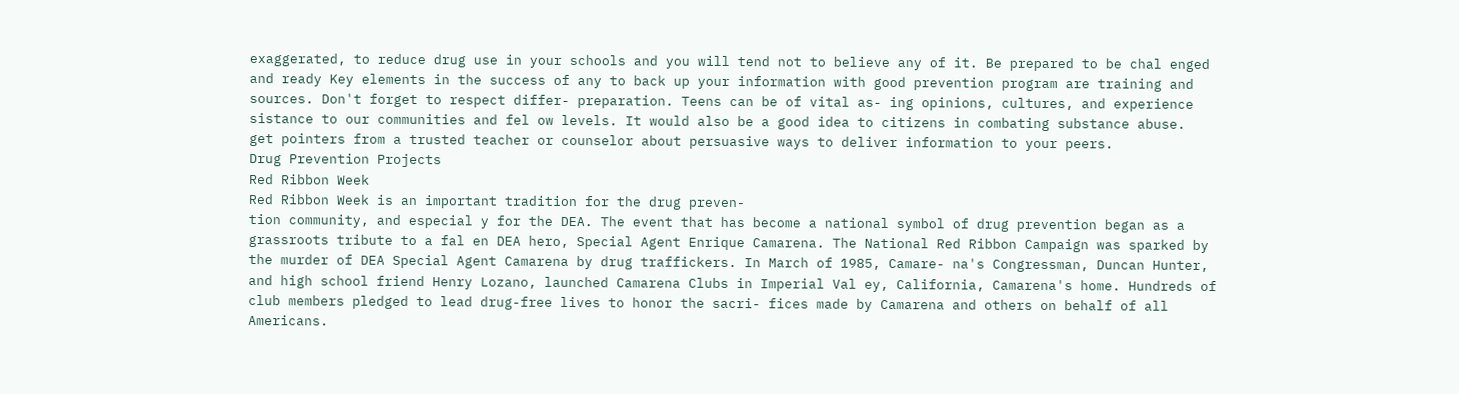exaggerated, to reduce drug use in your schools and you will tend not to believe any of it. Be prepared to be chal enged and ready Key elements in the success of any to back up your information with good prevention program are training and sources. Don't forget to respect differ- preparation. Teens can be of vital as- ing opinions, cultures, and experience sistance to our communities and fel ow levels. It would also be a good idea to citizens in combating substance abuse.
get pointers from a trusted teacher or counselor about persuasive ways to deliver information to your peers.
Drug Prevention Projects
Red Ribbon Week
Red Ribbon Week is an important tradition for the drug preven-
tion community, and especial y for the DEA. The event that has become a national symbol of drug prevention began as a grassroots tribute to a fal en DEA hero, Special Agent Enrique Camarena. The National Red Ribbon Campaign was sparked by the murder of DEA Special Agent Camarena by drug traffickers. In March of 1985, Camare- na's Congressman, Duncan Hunter, and high school friend Henry Lozano, launched Camarena Clubs in Imperial Val ey, California, Camarena's home. Hundreds of club members pledged to lead drug-free lives to honor the sacri- fices made by Camarena and others on behalf of all Americans.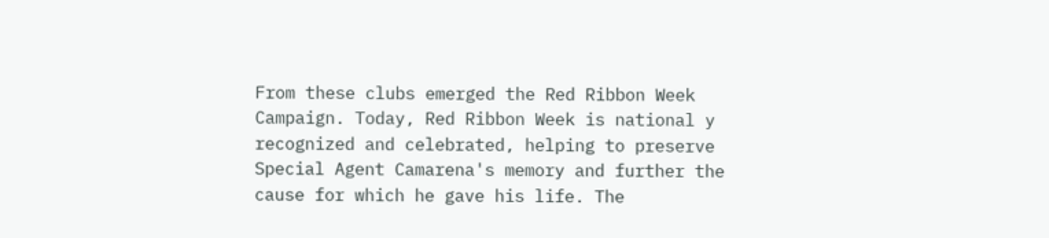From these clubs emerged the Red Ribbon Week Campaign. Today, Red Ribbon Week is national y recognized and celebrated, helping to preserve Special Agent Camarena's memory and further the cause for which he gave his life. The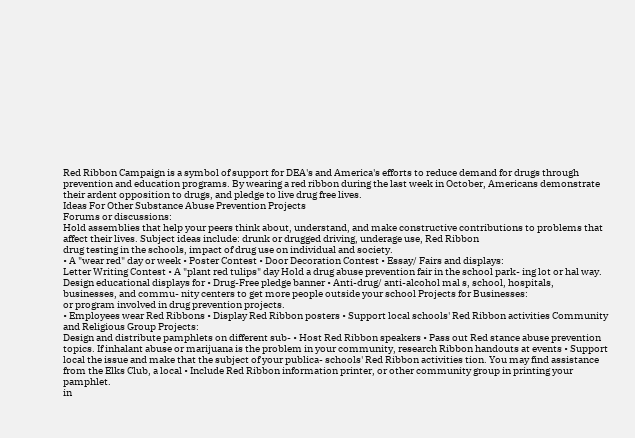Red Ribbon Campaign is a symbol of support for DEA's and America's efforts to reduce demand for drugs through prevention and education programs. By wearing a red ribbon during the last week in October, Americans demonstrate their ardent opposition to drugs, and pledge to live drug free lives.
Ideas For Other Substance Abuse Prevention Projects
Forums or discussions:
Hold assemblies that help your peers think about, understand, and make constructive contributions to problems that affect their lives. Subject ideas include: drunk or drugged driving, underage use, Red Ribbon
drug testing in the schools, impact of drug use on individual and society.
• A "wear red" day or week • Poster Contest • Door Decoration Contest • Essay/ Fairs and displays:
Letter Writing Contest • A "plant red tulips" day Hold a drug abuse prevention fair in the school park- ing lot or hal way. Design educational displays for • Drug-Free pledge banner • Anti-drug/ anti-alcohol mal s, school, hospitals, businesses, and commu- nity centers to get more people outside your school Projects for Businesses:
or program involved in drug prevention projects.
• Employees wear Red Ribbons • Display Red Ribbon posters • Support local schools' Red Ribbon activities Community and Religious Group Projects:
Design and distribute pamphlets on different sub- • Host Red Ribbon speakers • Pass out Red stance abuse prevention topics. If inhalant abuse or marijuana is the problem in your community, research Ribbon handouts at events • Support local the issue and make that the subject of your publica- schools' Red Ribbon activities tion. You may find assistance from the Elks Club, a local • Include Red Ribbon information printer, or other community group in printing your pamphlet.
in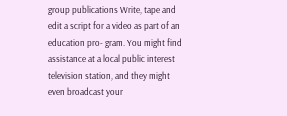group publications Write, tape and edit a script for a video as part of an education pro- gram. You might find assistance at a local public interest television station, and they might even broadcast your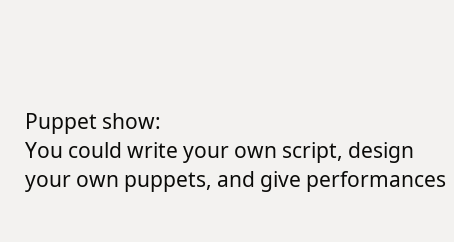Puppet show:
You could write your own script, design your own puppets, and give performances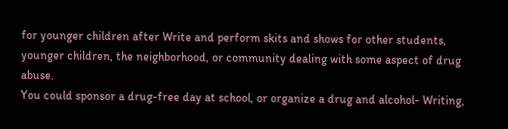for younger children after Write and perform skits and shows for other students, younger children, the neighborhood, or community dealing with some aspect of drug abuse.
You could sponsor a drug-free day at school, or organize a drug and alcohol- Writing,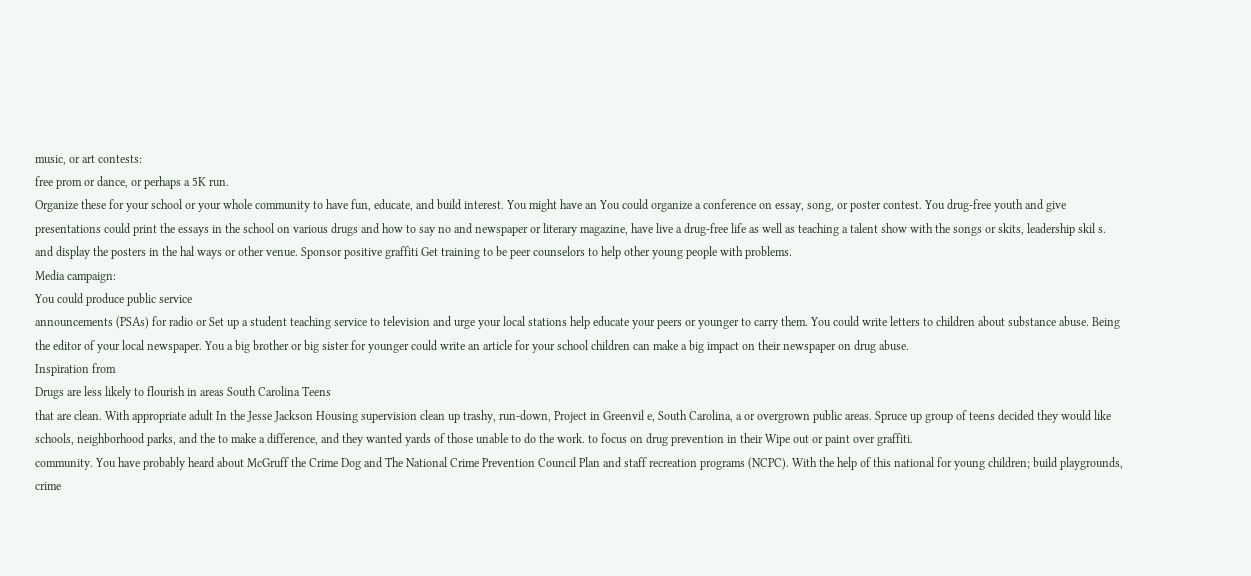music, or art contests:
free prom or dance, or perhaps a 5K run.
Organize these for your school or your whole community to have fun, educate, and build interest. You might have an You could organize a conference on essay, song, or poster contest. You drug-free youth and give presentations could print the essays in the school on various drugs and how to say no and newspaper or literary magazine, have live a drug-free life as well as teaching a talent show with the songs or skits, leadership skil s.
and display the posters in the hal ways or other venue. Sponsor positive graffiti Get training to be peer counselors to help other young people with problems.
Media campaign:
You could produce public service
announcements (PSAs) for radio or Set up a student teaching service to television and urge your local stations help educate your peers or younger to carry them. You could write letters to children about substance abuse. Being the editor of your local newspaper. You a big brother or big sister for younger could write an article for your school children can make a big impact on their newspaper on drug abuse.
Inspiration from
Drugs are less likely to flourish in areas South Carolina Teens
that are clean. With appropriate adult In the Jesse Jackson Housing supervision clean up trashy, run-down, Project in Greenvil e, South Carolina, a or overgrown public areas. Spruce up group of teens decided they would like schools, neighborhood parks, and the to make a difference, and they wanted yards of those unable to do the work. to focus on drug prevention in their Wipe out or paint over graffiti.
community. You have probably heard about McGruff the Crime Dog and The National Crime Prevention Council Plan and staff recreation programs (NCPC). With the help of this national for young children; build playgrounds, crime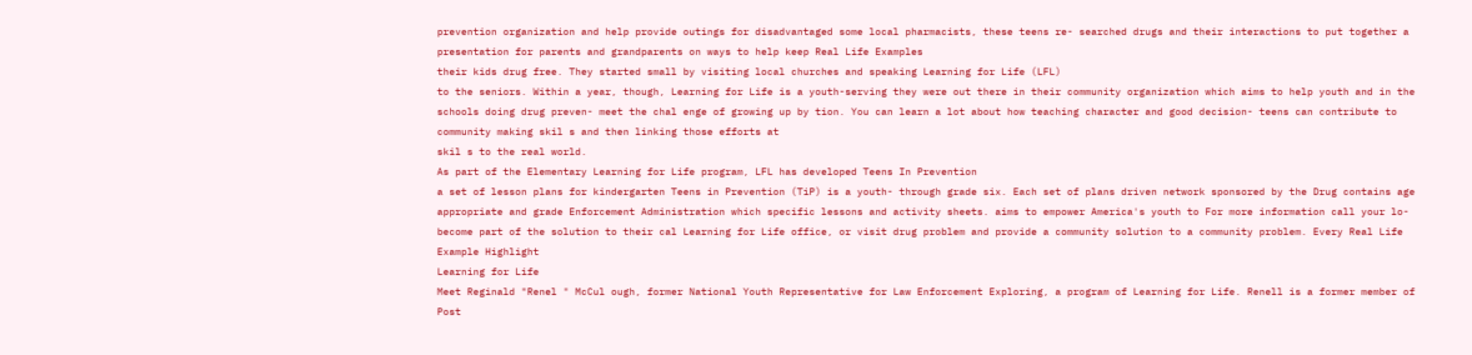prevention organization and help provide outings for disadvantaged some local pharmacists, these teens re- searched drugs and their interactions to put together a presentation for parents and grandparents on ways to help keep Real Life Examples
their kids drug free. They started small by visiting local churches and speaking Learning for Life (LFL)
to the seniors. Within a year, though, Learning for Life is a youth-serving they were out there in their community organization which aims to help youth and in the schools doing drug preven- meet the chal enge of growing up by tion. You can learn a lot about how teaching character and good decision- teens can contribute to community making skil s and then linking those efforts at
skil s to the real world.
As part of the Elementary Learning for Life program, LFL has developed Teens In Prevention
a set of lesson plans for kindergarten Teens in Prevention (TiP) is a youth- through grade six. Each set of plans driven network sponsored by the Drug contains age appropriate and grade Enforcement Administration which specific lessons and activity sheets. aims to empower America's youth to For more information call your lo- become part of the solution to their cal Learning for Life office, or visit drug problem and provide a community solution to a community problem. Every Real Life Example Highlight
Learning for Life
Meet Reginald "Renel " McCul ough, former National Youth Representative for Law Enforcement Exploring, a program of Learning for Life. Renell is a former member of Post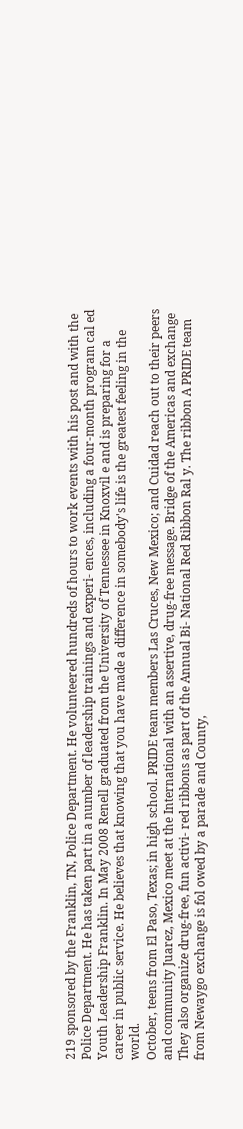219 sponsored by the Franklin, TN, Police Department. He volunteered hundreds of hours to work events with his post and with the Police Department. He has taken part in a number of leadership trainings and experi- ences, including a four-month program cal ed Youth Leadership Franklin. In May 2008 Renell graduated from the University of Tennessee in Knoxvil e and is preparing for a career in public service. He believes that knowing that you have made a difference in somebody's life is the greatest feeling in the world.
October, teens from El Paso, Texas; in high school. PRIDE team members Las Cruces, New Mexico; and Cuidad reach out to their peers and community Juarez, Mexico meet at the International with an assertive, drug-free message. Bridge of the Americas and exchange They also organize drug-free, fun activi- red ribbons as part of the Annual Bi- National Red Ribbon Ral y. The ribbon A PRIDE team from Newaygo exchange is fol owed by a parade and County,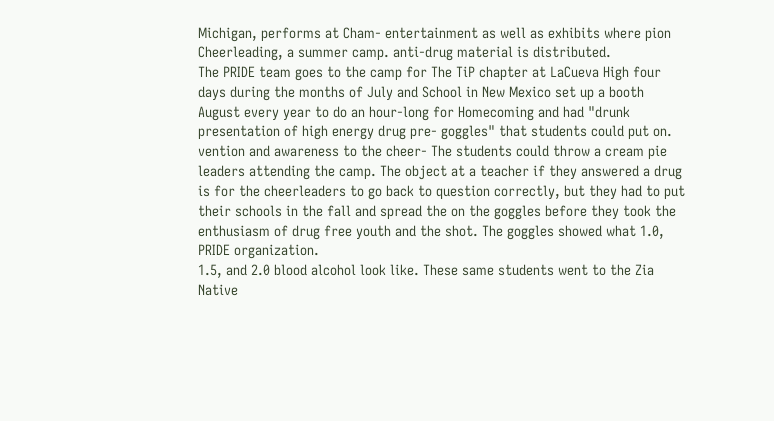Michigan, performs at Cham- entertainment as well as exhibits where pion Cheerleading, a summer camp. anti-drug material is distributed.
The PRIDE team goes to the camp for The TiP chapter at LaCueva High four days during the months of July and School in New Mexico set up a booth August every year to do an hour-long for Homecoming and had "drunk presentation of high energy drug pre- goggles" that students could put on. vention and awareness to the cheer- The students could throw a cream pie leaders attending the camp. The object at a teacher if they answered a drug is for the cheerleaders to go back to question correctly, but they had to put their schools in the fall and spread the on the goggles before they took the enthusiasm of drug free youth and the shot. The goggles showed what 1.0, PRIDE organization.
1.5, and 2.0 blood alcohol look like. These same students went to the Zia Native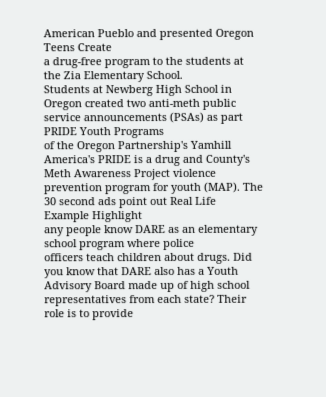American Pueblo and presented Oregon Teens Create
a drug-free program to the students at the Zia Elementary School.
Students at Newberg High School in Oregon created two anti-meth public service announcements (PSAs) as part PRIDE Youth Programs
of the Oregon Partnership's Yamhill America's PRIDE is a drug and County's Meth Awareness Project violence prevention program for youth (MAP). The 30 second ads point out Real Life Example Highlight
any people know DARE as an elementary school program where police
officers teach children about drugs. Did you know that DARE also has a Youth Advisory Board made up of high school representatives from each state? Their role is to provide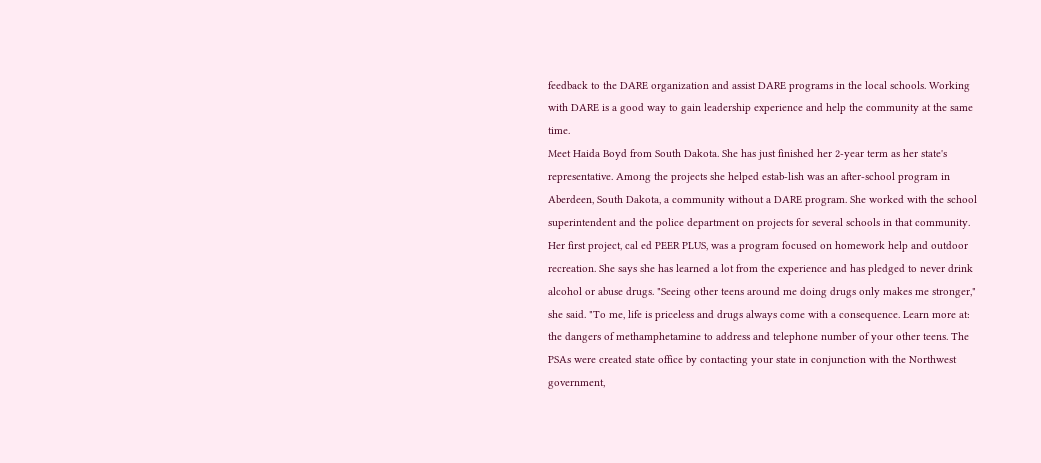feedback to the DARE organization and assist DARE programs in the local schools. Working with DARE is a good way to gain leadership experience and help the community at the same time.
Meet Haida Boyd from South Dakota. She has just finished her 2-year term as her state's representative. Among the projects she helped estab-lish was an after-school program in Aberdeen, South Dakota, a community without a DARE program. She worked with the school superintendent and the police department on projects for several schools in that community. Her first project, cal ed PEER PLUS, was a program focused on homework help and outdoor recreation. She says she has learned a lot from the experience and has pledged to never drink alcohol or abuse drugs. "Seeing other teens around me doing drugs only makes me stronger," she said. "To me, life is priceless and drugs always come with a consequence. Learn more at:
the dangers of methamphetamine to address and telephone number of your other teens. The PSAs were created state office by contacting your state in conjunction with the Northwest government,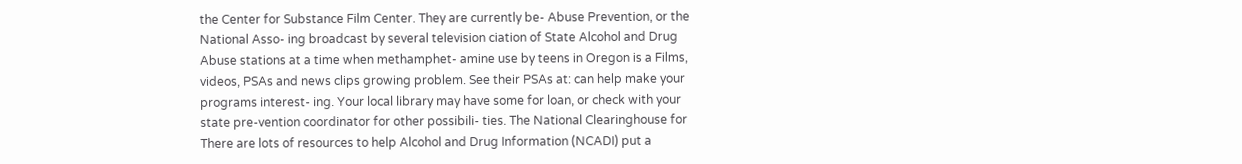the Center for Substance Film Center. They are currently be- Abuse Prevention, or the National Asso- ing broadcast by several television ciation of State Alcohol and Drug Abuse stations at a time when methamphet- amine use by teens in Oregon is a Films, videos, PSAs and news clips growing problem. See their PSAs at: can help make your programs interest- ing. Your local library may have some for loan, or check with your state pre-vention coordinator for other possibili- ties. The National Clearinghouse for There are lots of resources to help Alcohol and Drug Information (NCADI) put a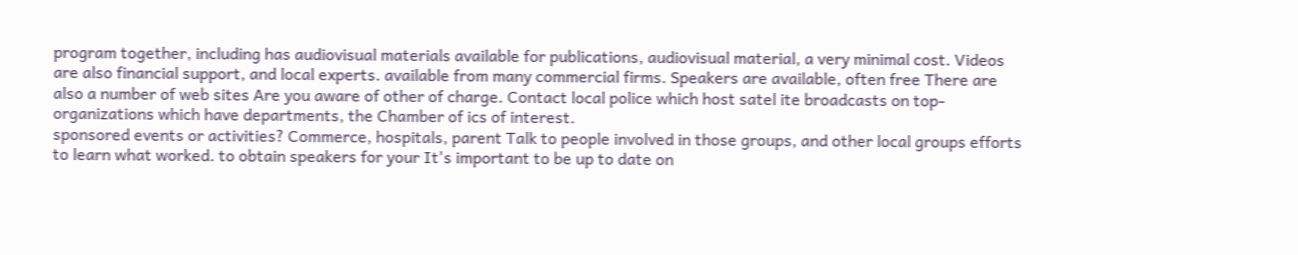program together, including has audiovisual materials available for publications, audiovisual material, a very minimal cost. Videos are also financial support, and local experts. available from many commercial firms. Speakers are available, often free There are also a number of web sites Are you aware of other of charge. Contact local police which host satel ite broadcasts on top- organizations which have departments, the Chamber of ics of interest.
sponsored events or activities? Commerce, hospitals, parent Talk to people involved in those groups, and other local groups efforts to learn what worked. to obtain speakers for your It's important to be up to date on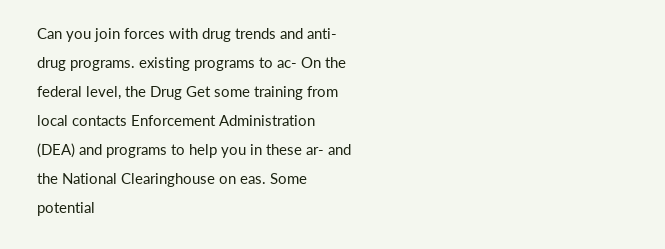Can you join forces with drug trends and anti-drug programs. existing programs to ac- On the federal level, the Drug Get some training from local contacts Enforcement Administration (DEA) and programs to help you in these ar- and the National Clearinghouse on eas. Some potential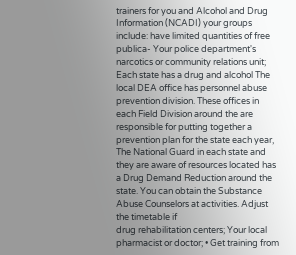trainers for you and Alcohol and Drug Information (NCADI) your groups include: have limited quantities of free publica- Your police department's narcotics or community relations unit; Each state has a drug and alcohol The local DEA office has personnel abuse prevention division. These offices in each Field Division around the are responsible for putting together a prevention plan for the state each year, The National Guard in each state and they are aware of resources located has a Drug Demand Reduction around the state. You can obtain the Substance Abuse Counselors at activities. Adjust the timetable if
drug rehabilitation centers; Your local pharmacist or doctor; • Get training from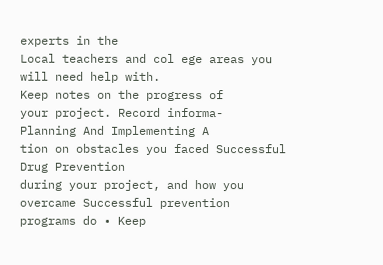experts in the
Local teachers and col ege areas you will need help with.
Keep notes on the progress of
your project. Record informa-
Planning And Implementing A
tion on obstacles you faced Successful Drug Prevention
during your project, and how you overcame Successful prevention programs do • Keep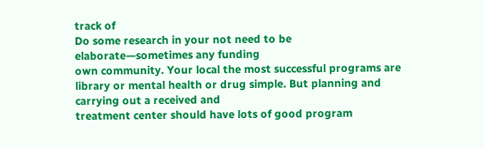track of
Do some research in your not need to be elaborate—sometimes any funding
own community. Your local the most successful programs are library or mental health or drug simple. But planning and carrying out a received and
treatment center should have lots of good program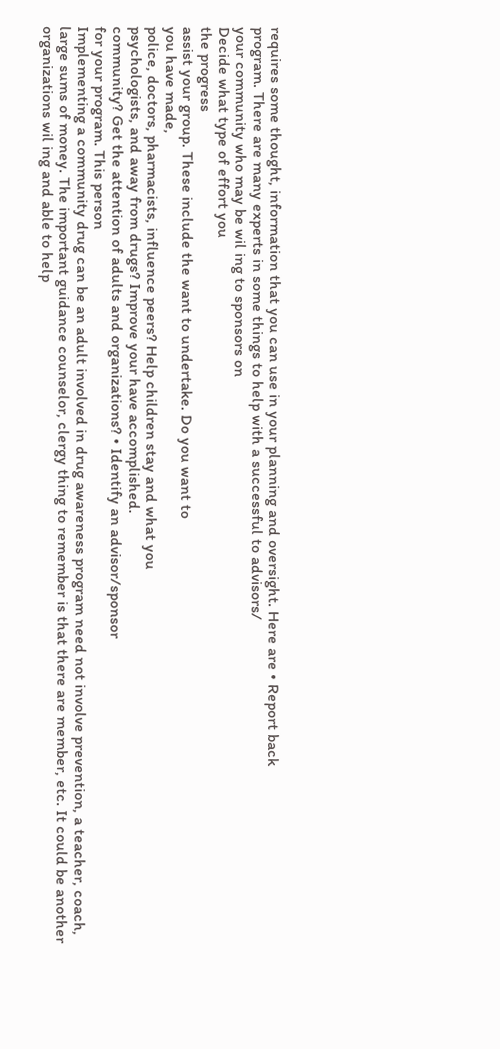requires some thought, information that you can use in your planning and oversight. Here are • Report back
program. There are many experts in some things to help with a successful to advisors/
your community who may be wil ing to sponsors on
Decide what type of effort you
the progress
assist your group. These include the want to undertake. Do you want to
you have made,
police, doctors, pharmacists, influence peers? Help children stay and what you
psychologists, and away from drugs? Improve your have accomplished.
community? Get the attention of adults and organizations? • Identify an advisor/sponsor
for your program. This person
Implementing a community drug can be an adult involved in drug awareness program need not involve prevention, a teacher, coach, large sums of money. The important guidance counselor, clergy thing to remember is that there are member, etc. It could be another organizations wil ing and able to help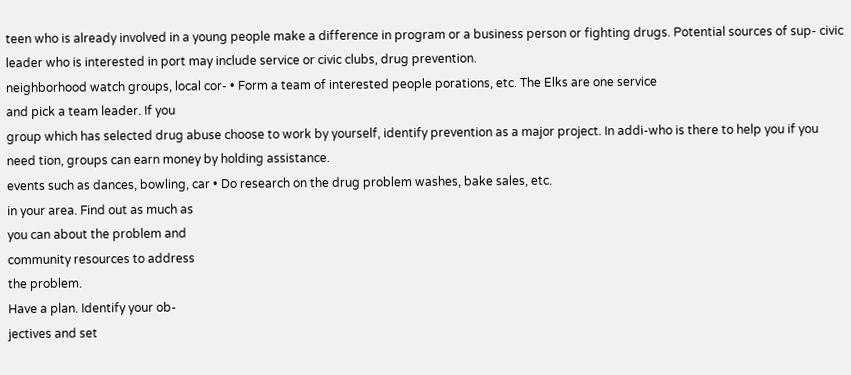teen who is already involved in a young people make a difference in program or a business person or fighting drugs. Potential sources of sup- civic leader who is interested in port may include service or civic clubs, drug prevention.
neighborhood watch groups, local cor- • Form a team of interested people porations, etc. The Elks are one service
and pick a team leader. If you
group which has selected drug abuse choose to work by yourself, identify prevention as a major project. In addi-who is there to help you if you need tion, groups can earn money by holding assistance.
events such as dances, bowling, car • Do research on the drug problem washes, bake sales, etc.
in your area. Find out as much as
you can about the problem and
community resources to address
the problem.
Have a plan. Identify your ob-
jectives and set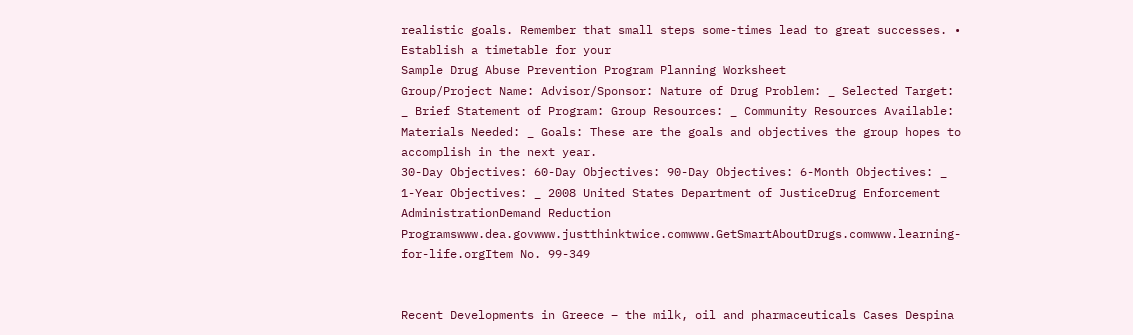realistic goals. Remember that small steps some-times lead to great successes. • Establish a timetable for your
Sample Drug Abuse Prevention Program Planning Worksheet
Group/Project Name: Advisor/Sponsor: Nature of Drug Problem: _ Selected Target: _ Brief Statement of Program: Group Resources: _ Community Resources Available: Materials Needed: _ Goals: These are the goals and objectives the group hopes to accomplish in the next year.
30-Day Objectives: 60-Day Objectives: 90-Day Objectives: 6-Month Objectives: _ 1-Year Objectives: _ 2008 United States Department of JusticeDrug Enforcement AdministrationDemand Reduction Programswww.dea.govwww.justthinktwice.comwww.GetSmartAboutDrugs.comwww.learning-for-life.orgItem No. 99-349


Recent Developments in Greece – the milk, oil and pharmaceuticals Cases Despina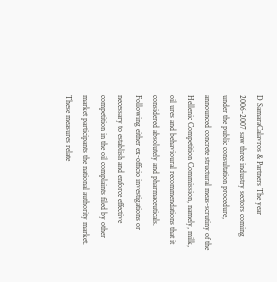D SamaraCalavros & Partners The year 2006-2007 saw three industry sectors coming under the public consultation procedure, announced concrete structural meas-scrutiny of the Hellenic Competition Commission, namely, milk, oil ures and behavioural recommendations that it considered absolutely and pharmaceuticals. Following either ex-officio investigations or necessary to establish and enforce effective competition in the oil complaints filed by other market participants the national authority market. These measures relate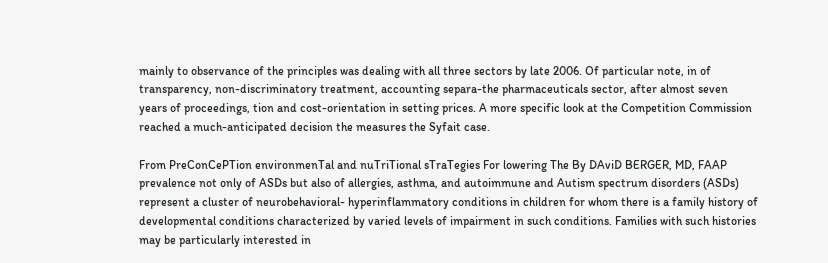mainly to observance of the principles was dealing with all three sectors by late 2006. Of particular note, in of transparency, non-discriminatory treatment, accounting separa-the pharmaceuticals sector, after almost seven years of proceedings, tion and cost-orientation in setting prices. A more specific look at the Competition Commission reached a much-anticipated decision the measures the Syfait case.

From PreConCePTion environmenTal and nuTriTional sTraTegies For lowering The By DAviD BERGER, MD, FAAP prevalence not only of ASDs but also of allergies, asthma, and autoimmune and Autism spectrum disorders (ASDs) represent a cluster of neurobehavioral- hyperinflammatory conditions in children for whom there is a family history of developmental conditions characterized by varied levels of impairment in such conditions. Families with such histories may be particularly interested in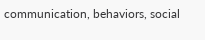communication, behaviors, social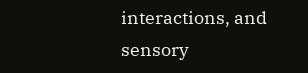interactions, and sensory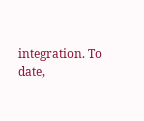integration. To date,